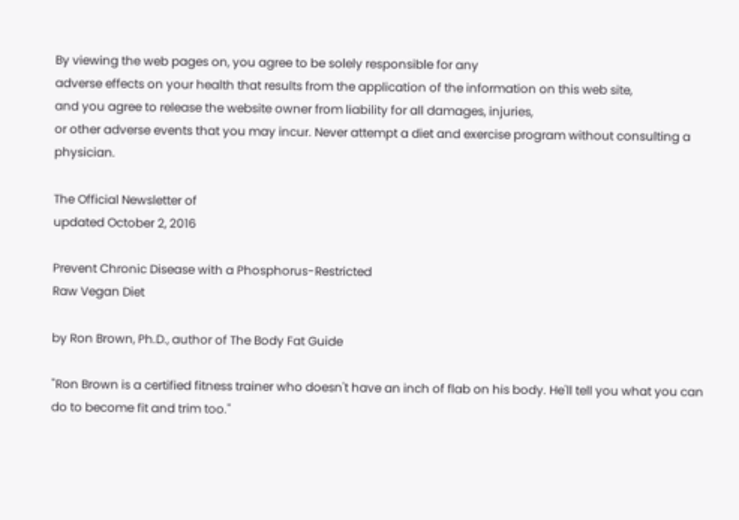By viewing the web pages on, you agree to be solely responsible for any
adverse effects on your health that results from the application of the information on this web site,
and you agree to release the website owner from liability for all damages, injuries,
or other adverse events that you may incur. Never attempt a diet and exercise program without consulting a physician.

The Official Newsletter of
updated October 2, 2016

Prevent Chronic Disease with a Phosphorus-Restricted
Raw Vegan Diet

by Ron Brown, Ph.D., author of The Body Fat Guide

"Ron Brown is a certified fitness trainer who doesn't have an inch of flab on his body. He'll tell you what you can do to become fit and trim too."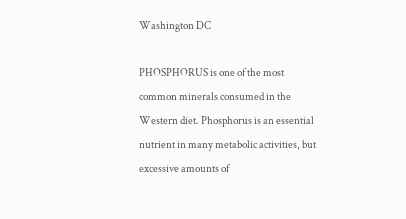Washington DC

PHOSPHORUS is one of the most common minerals consumed in the Western diet. Phosphorus is an essential nutrient in many metabolic activities, but excessive amounts of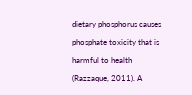dietary phosphorus causes phosphate toxicity that is harmful to health (Razzaque, 2011). A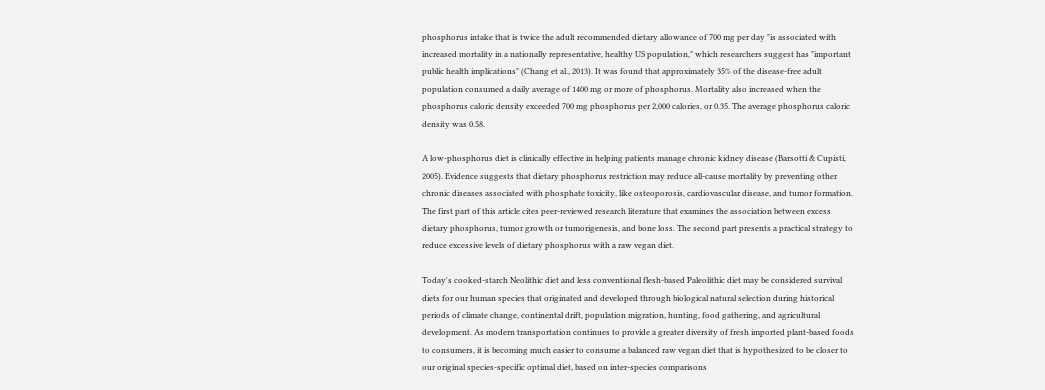phosphorus intake that is twice the adult recommended dietary allowance of 700 mg per day "is associated with increased mortality in a nationally representative, healthy US population," which researchers suggest has "important public health implications" (Chang et al., 2013). It was found that approximately 35% of the disease-free adult population consumed a daily average of 1400 mg or more of phosphorus. Mortality also increased when the phosphorus caloric density exceeded 700 mg phosphorus per 2,000 calories, or 0.35. The average phosphorus caloric density was 0.58.

A low-phosphorus diet is clinically effective in helping patients manage chronic kidney disease (Barsotti & Cupisti, 2005). Evidence suggests that dietary phosphorus restriction may reduce all-cause mortality by preventing other chronic diseases associated with phosphate toxicity, like osteoporosis, cardiovascular disease, and tumor formation. The first part of this article cites peer-reviewed research literature that examines the association between excess dietary phosphorus, tumor growth or tumorigenesis, and bone loss. The second part presents a practical strategy to reduce excessive levels of dietary phosphorus with a raw vegan diet.

Today's cooked-starch Neolithic diet and less conventional flesh-based Paleolithic diet may be considered survival diets for our human species that originated and developed through biological natural selection during historical periods of climate change, continental drift, population migration, hunting, food gathering, and agricultural development. As modern transportation continues to provide a greater diversity of fresh imported plant-based foods to consumers, it is becoming much easier to consume a balanced raw vegan diet that is hypothesized to be closer to our original species-specific optimal diet, based on inter-species comparisons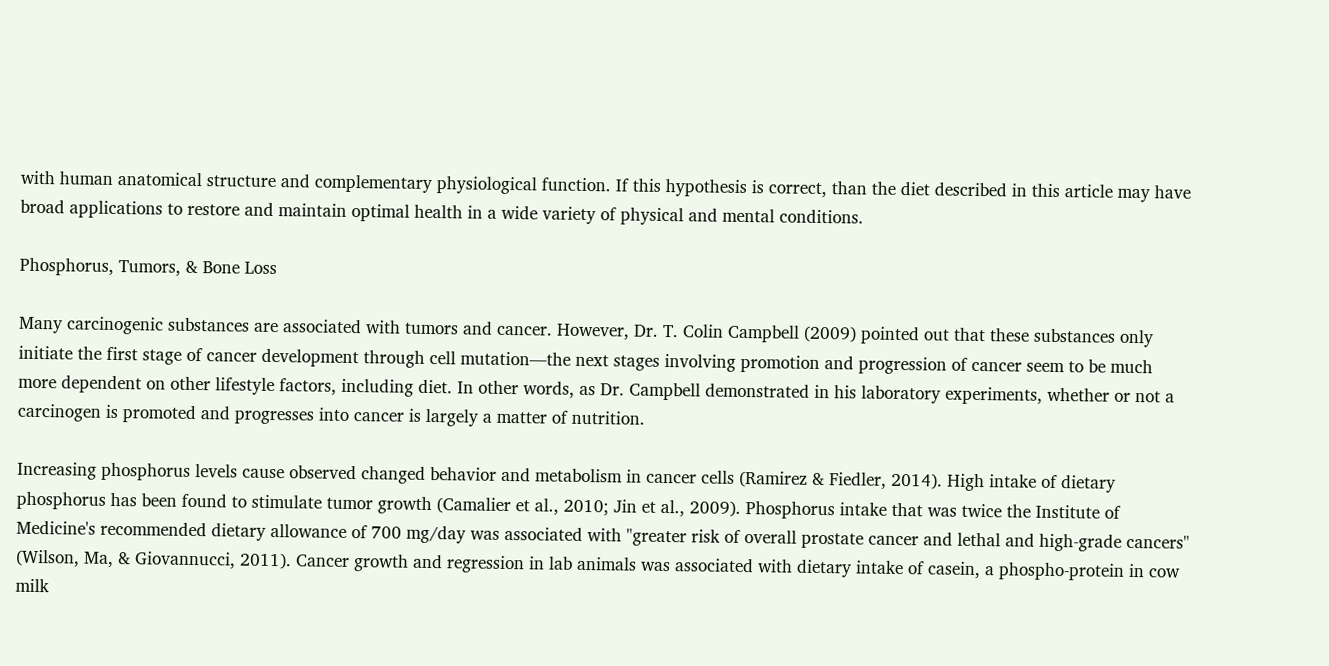with human anatomical structure and complementary physiological function. If this hypothesis is correct, than the diet described in this article may have broad applications to restore and maintain optimal health in a wide variety of physical and mental conditions.

Phosphorus, Tumors, & Bone Loss

Many carcinogenic substances are associated with tumors and cancer. However, Dr. T. Colin Campbell (2009) pointed out that these substances only initiate the first stage of cancer development through cell mutation—the next stages involving promotion and progression of cancer seem to be much more dependent on other lifestyle factors, including diet. In other words, as Dr. Campbell demonstrated in his laboratory experiments, whether or not a carcinogen is promoted and progresses into cancer is largely a matter of nutrition.

Increasing phosphorus levels cause observed changed behavior and metabolism in cancer cells (Ramirez & Fiedler, 2014). High intake of dietary phosphorus has been found to stimulate tumor growth (Camalier et al., 2010; Jin et al., 2009). Phosphorus intake that was twice the Institute of Medicine's recommended dietary allowance of 700 mg/day was associated with "greater risk of overall prostate cancer and lethal and high-grade cancers" (Wilson, Ma, & Giovannucci, 2011). Cancer growth and regression in lab animals was associated with dietary intake of casein, a phospho-protein in cow milk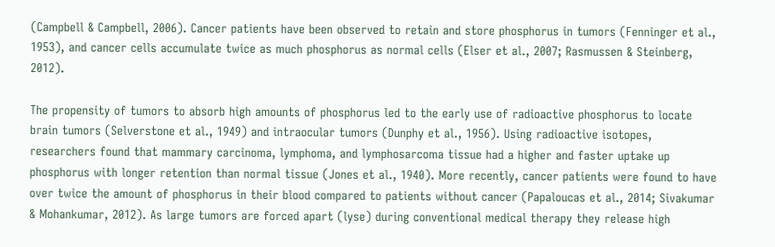(Campbell & Campbell, 2006). Cancer patients have been observed to retain and store phosphorus in tumors (Fenninger et al., 1953), and cancer cells accumulate twice as much phosphorus as normal cells (Elser et al., 2007; Rasmussen & Steinberg, 2012).

The propensity of tumors to absorb high amounts of phosphorus led to the early use of radioactive phosphorus to locate brain tumors (Selverstone et al., 1949) and intraocular tumors (Dunphy et al., 1956). Using radioactive isotopes, researchers found that mammary carcinoma, lymphoma, and lymphosarcoma tissue had a higher and faster uptake up phosphorus with longer retention than normal tissue (Jones et al., 1940). More recently, cancer patients were found to have over twice the amount of phosphorus in their blood compared to patients without cancer (Papaloucas et al., 2014; Sivakumar & Mohankumar, 2012). As large tumors are forced apart (lyse) during conventional medical therapy they release high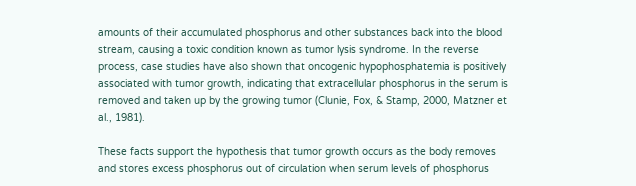amounts of their accumulated phosphorus and other substances back into the blood stream, causing a toxic condition known as tumor lysis syndrome. In the reverse process, case studies have also shown that oncogenic hypophosphatemia is positively associated with tumor growth, indicating that extracellular phosphorus in the serum is removed and taken up by the growing tumor (Clunie, Fox, & Stamp, 2000, Matzner et al., 1981).

These facts support the hypothesis that tumor growth occurs as the body removes and stores excess phosphorus out of circulation when serum levels of phosphorus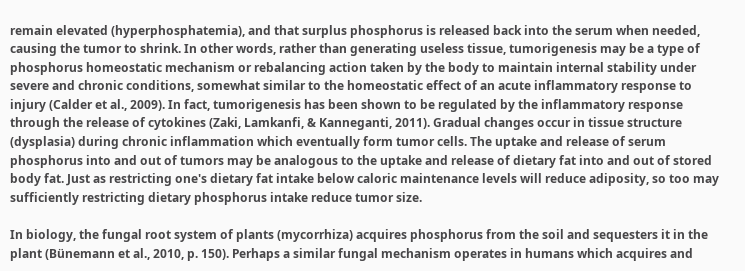remain elevated (hyperphosphatemia), and that surplus phosphorus is released back into the serum when needed, causing the tumor to shrink. In other words, rather than generating useless tissue, tumorigenesis may be a type of phosphorus homeostatic mechanism or rebalancing action taken by the body to maintain internal stability under severe and chronic conditions, somewhat similar to the homeostatic effect of an acute inflammatory response to injury (Calder et al., 2009). In fact, tumorigenesis has been shown to be regulated by the inflammatory response through the release of cytokines (Zaki, Lamkanfi, & Kanneganti, 2011). Gradual changes occur in tissue structure (dysplasia) during chronic inflammation which eventually form tumor cells. The uptake and release of serum phosphorus into and out of tumors may be analogous to the uptake and release of dietary fat into and out of stored body fat. Just as restricting one's dietary fat intake below caloric maintenance levels will reduce adiposity, so too may sufficiently restricting dietary phosphorus intake reduce tumor size.

In biology, the fungal root system of plants (mycorrhiza) acquires phosphorus from the soil and sequesters it in the plant (Bünemann et al., 2010, p. 150). Perhaps a similar fungal mechanism operates in humans which acquires and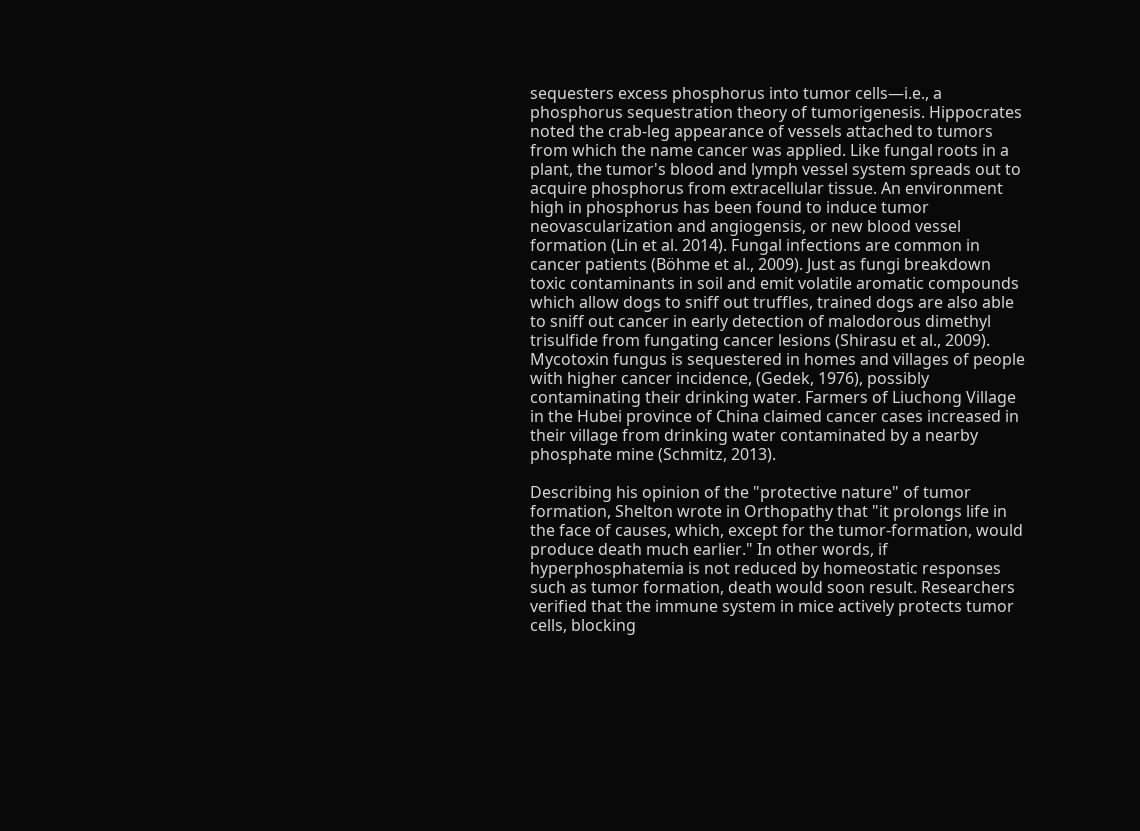sequesters excess phosphorus into tumor cells—i.e., a phosphorus sequestration theory of tumorigenesis. Hippocrates noted the crab-leg appearance of vessels attached to tumors from which the name cancer was applied. Like fungal roots in a plant, the tumor's blood and lymph vessel system spreads out to acquire phosphorus from extracellular tissue. An environment high in phosphorus has been found to induce tumor neovascularization and angiogensis, or new blood vessel formation (Lin et al. 2014). Fungal infections are common in cancer patients (Böhme et al., 2009). Just as fungi breakdown toxic contaminants in soil and emit volatile aromatic compounds which allow dogs to sniff out truffles, trained dogs are also able to sniff out cancer in early detection of malodorous dimethyl trisulfide from fungating cancer lesions (Shirasu et al., 2009). Mycotoxin fungus is sequestered in homes and villages of people with higher cancer incidence, (Gedek, 1976), possibly contaminating their drinking water. Farmers of Liuchong Village in the Hubei province of China claimed cancer cases increased in their village from drinking water contaminated by a nearby phosphate mine (Schmitz, 2013).

Describing his opinion of the "protective nature" of tumor formation, Shelton wrote in Orthopathy that "it prolongs life in the face of causes, which, except for the tumor-formation, would produce death much earlier." In other words, if hyperphosphatemia is not reduced by homeostatic responses such as tumor formation, death would soon result. Researchers verified that the immune system in mice actively protects tumor cells, blocking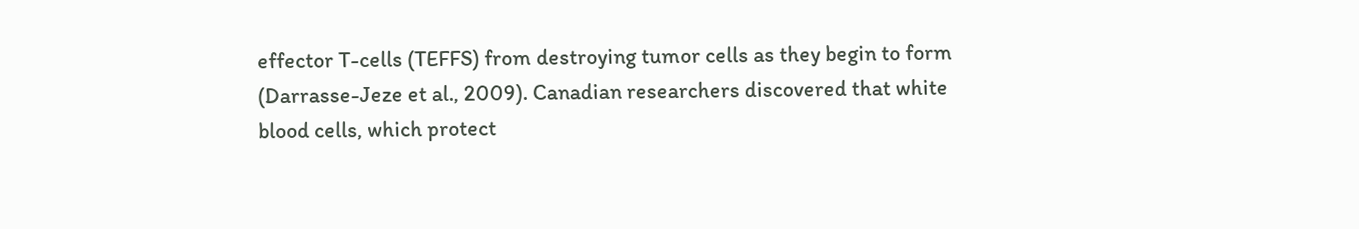effector T-cells (TEFFS) from destroying tumor cells as they begin to form (Darrasse-Jeze et al., 2009). Canadian researchers discovered that white blood cells, which protect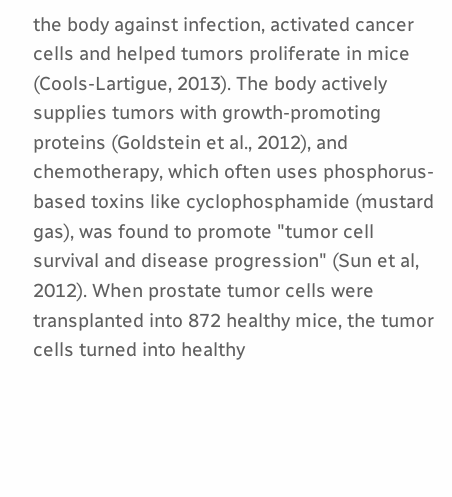the body against infection, activated cancer cells and helped tumors proliferate in mice (Cools-Lartigue, 2013). The body actively supplies tumors with growth-promoting proteins (Goldstein et al., 2012), and chemotherapy, which often uses phosphorus-based toxins like cyclophosphamide (mustard gas), was found to promote "tumor cell survival and disease progression" (Sun et al, 2012). When prostate tumor cells were transplanted into 872 healthy mice, the tumor cells turned into healthy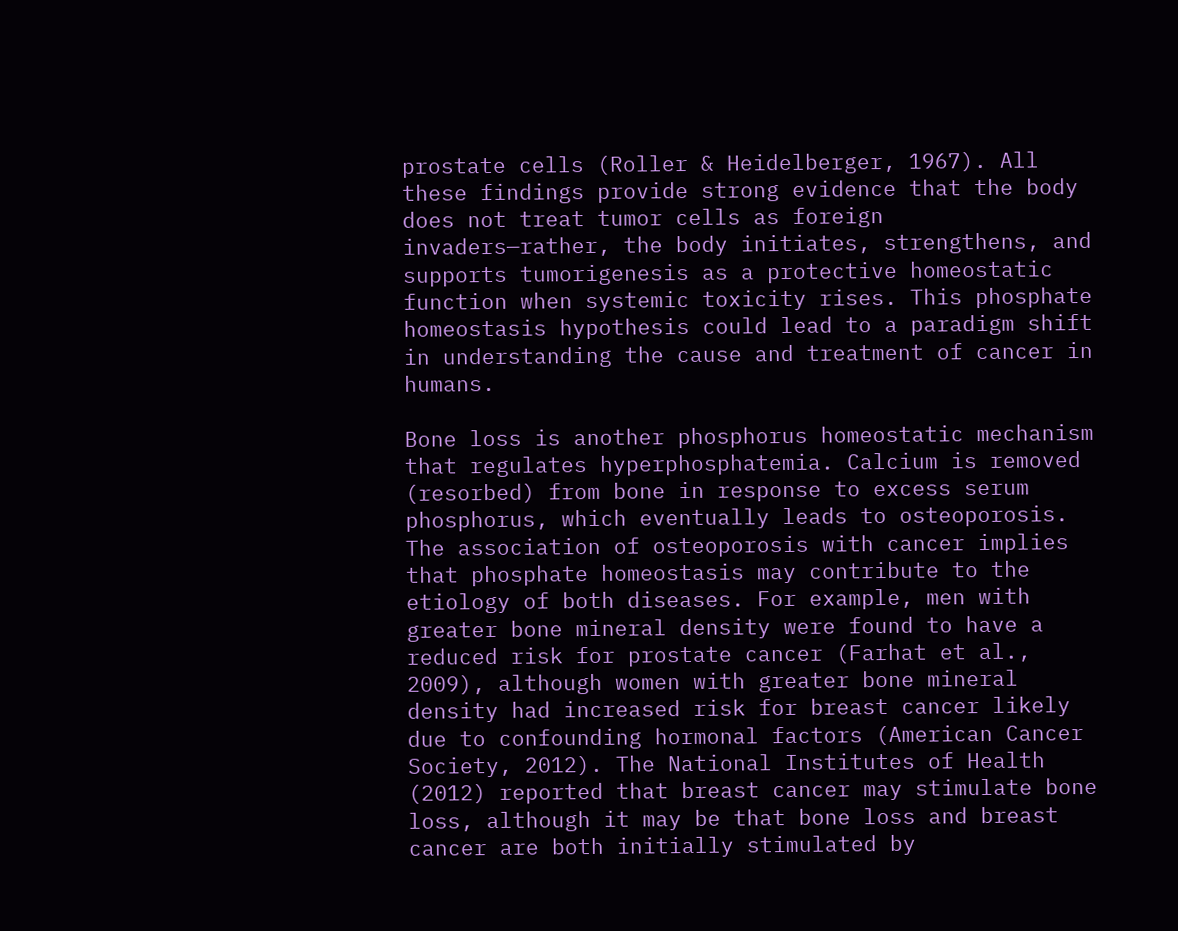prostate cells (Roller & Heidelberger, 1967). All these findings provide strong evidence that the body does not treat tumor cells as foreign invaders—rather, the body initiates, strengthens, and supports tumorigenesis as a protective homeostatic function when systemic toxicity rises. This phosphate homeostasis hypothesis could lead to a paradigm shift in understanding the cause and treatment of cancer in humans.

Bone loss is another phosphorus homeostatic mechanism that regulates hyperphosphatemia. Calcium is removed (resorbed) from bone in response to excess serum phosphorus, which eventually leads to osteoporosis. The association of osteoporosis with cancer implies that phosphate homeostasis may contribute to the etiology of both diseases. For example, men with greater bone mineral density were found to have a reduced risk for prostate cancer (Farhat et al., 2009), although women with greater bone mineral density had increased risk for breast cancer likely due to confounding hormonal factors (American Cancer Society, 2012). The National Institutes of Health (2012) reported that breast cancer may stimulate bone loss, although it may be that bone loss and breast cancer are both initially stimulated by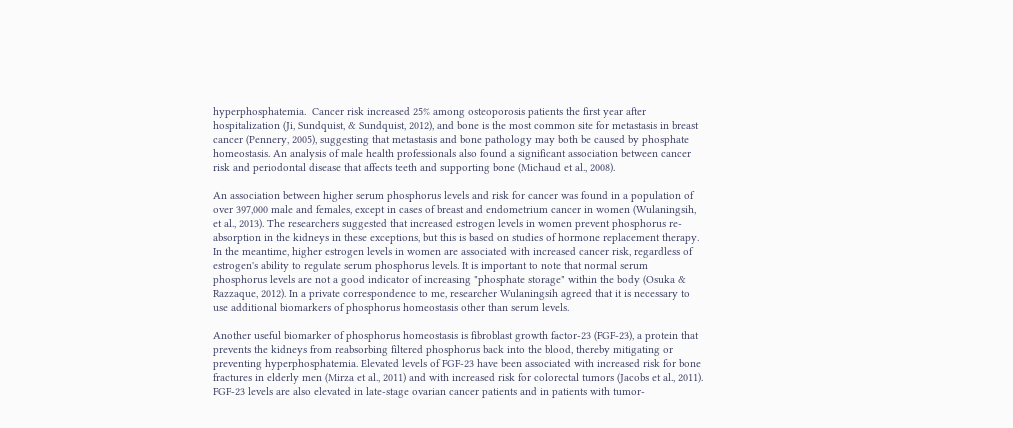hyperphosphatemia.  Cancer risk increased 25% among osteoporosis patients the first year after hospitalization (Ji, Sundquist, & Sundquist, 2012), and bone is the most common site for metastasis in breast cancer (Pennery, 2005), suggesting that metastasis and bone pathology may both be caused by phosphate homeostasis. An analysis of male health professionals also found a significant association between cancer risk and periodontal disease that affects teeth and supporting bone (Michaud et al., 2008).

An association between higher serum phosphorus levels and risk for cancer was found in a population of over 397,000 male and females, except in cases of breast and endometrium cancer in women (Wulaningsih, et al., 2013). The researchers suggested that increased estrogen levels in women prevent phosphorus re-absorption in the kidneys in these exceptions, but this is based on studies of hormone replacement therapy. In the meantime, higher estrogen levels in women are associated with increased cancer risk, regardless of estrogen's ability to regulate serum phosphorus levels. It is important to note that normal serum phosphorus levels are not a good indicator of increasing "phosphate storage" within the body (Osuka & Razzaque, 2012). In a private correspondence to me, researcher Wulaningsih agreed that it is necessary to use additional biomarkers of phosphorus homeostasis other than serum levels.

Another useful biomarker of phosphorus homeostasis is fibroblast growth factor-23 (FGF-23), a protein that prevents the kidneys from reabsorbing filtered phosphorus back into the blood, thereby mitigating or preventing hyperphosphatemia. Elevated levels of FGF-23 have been associated with increased risk for bone fractures in elderly men (Mirza et al., 2011) and with increased risk for colorectal tumors (Jacobs et al., 2011). FGF-23 levels are also elevated in late-stage ovarian cancer patients and in patients with tumor-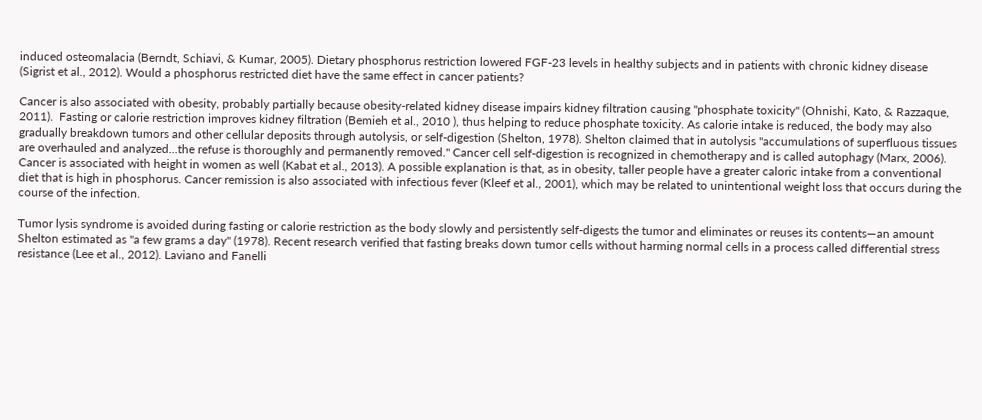induced osteomalacia (Berndt, Schiavi, & Kumar, 2005). Dietary phosphorus restriction lowered FGF-23 levels in healthy subjects and in patients with chronic kidney disease (Sigrist et al., 2012). Would a phosphorus restricted diet have the same effect in cancer patients?

Cancer is also associated with obesity, probably partially because obesity-related kidney disease impairs kidney filtration causing "phosphate toxicity" (Ohnishi, Kato, & Razzaque, 2011).  Fasting or calorie restriction improves kidney filtration (Bemieh et al., 2010 ), thus helping to reduce phosphate toxicity. As calorie intake is reduced, the body may also gradually breakdown tumors and other cellular deposits through autolysis, or self-digestion (Shelton, 1978). Shelton claimed that in autolysis "accumulations of superfluous tissues are overhauled and analyzed...the refuse is thoroughly and permanently removed." Cancer cell self-digestion is recognized in chemotherapy and is called autophagy (Marx, 2006). Cancer is associated with height in women as well (Kabat et al., 2013). A possible explanation is that, as in obesity, taller people have a greater caloric intake from a conventional diet that is high in phosphorus. Cancer remission is also associated with infectious fever (Kleef et al., 2001), which may be related to unintentional weight loss that occurs during the course of the infection.

Tumor lysis syndrome is avoided during fasting or calorie restriction as the body slowly and persistently self-digests the tumor and eliminates or reuses its contents—an amount Shelton estimated as "a few grams a day" (1978). Recent research verified that fasting breaks down tumor cells without harming normal cells in a process called differential stress resistance (Lee et al., 2012). Laviano and Fanelli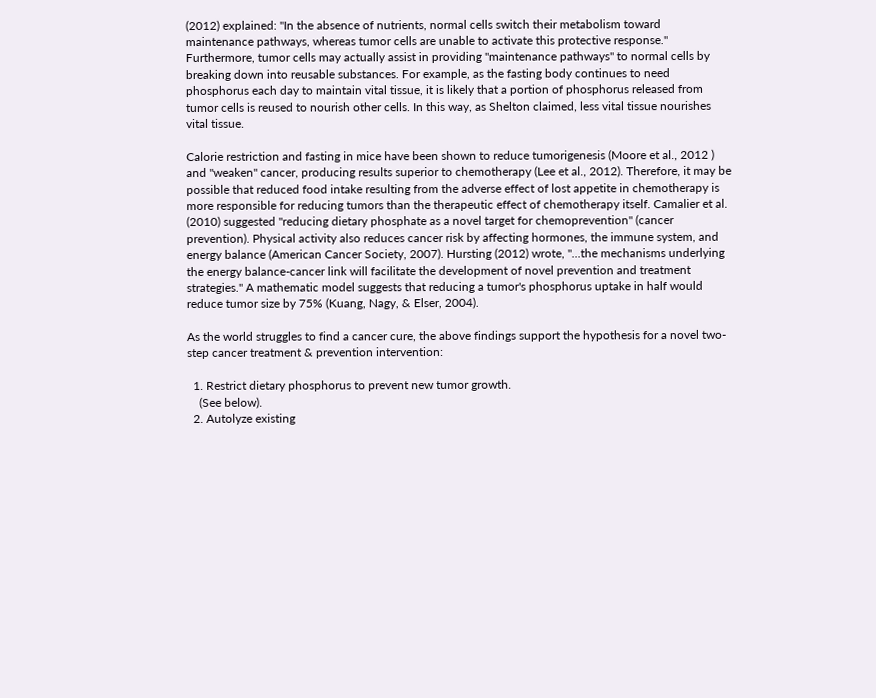(2012) explained: "In the absence of nutrients, normal cells switch their metabolism toward maintenance pathways, whereas tumor cells are unable to activate this protective response." Furthermore, tumor cells may actually assist in providing "maintenance pathways" to normal cells by breaking down into reusable substances. For example, as the fasting body continues to need phosphorus each day to maintain vital tissue, it is likely that a portion of phosphorus released from tumor cells is reused to nourish other cells. In this way, as Shelton claimed, less vital tissue nourishes vital tissue.

Calorie restriction and fasting in mice have been shown to reduce tumorigenesis (Moore et al., 2012 ) and "weaken" cancer, producing results superior to chemotherapy (Lee et al., 2012). Therefore, it may be possible that reduced food intake resulting from the adverse effect of lost appetite in chemotherapy is more responsible for reducing tumors than the therapeutic effect of chemotherapy itself. Camalier et al. (2010) suggested "reducing dietary phosphate as a novel target for chemoprevention" (cancer prevention). Physical activity also reduces cancer risk by affecting hormones, the immune system, and energy balance (American Cancer Society, 2007). Hursting (2012) wrote, "...the mechanisms underlying the energy balance-cancer link will facilitate the development of novel prevention and treatment strategies." A mathematic model suggests that reducing a tumor's phosphorus uptake in half would reduce tumor size by 75% (Kuang, Nagy, & Elser, 2004).

As the world struggles to find a cancer cure, the above findings support the hypothesis for a novel two-step cancer treatment & prevention intervention:

  1. Restrict dietary phosphorus to prevent new tumor growth.
    (See below).
  2. Autolyze existing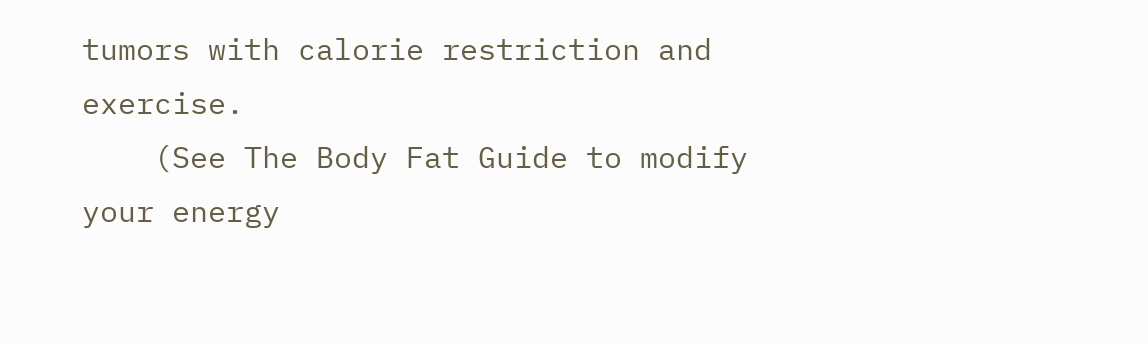tumors with calorie restriction and exercise.
    (See The Body Fat Guide to modify your energy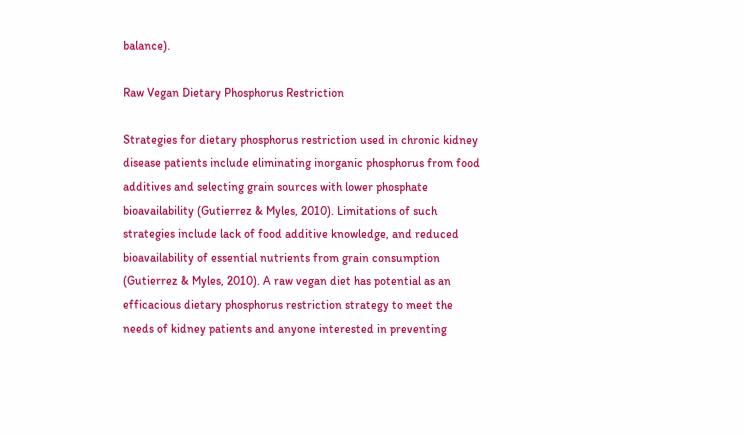balance).

Raw Vegan Dietary Phosphorus Restriction

Strategies for dietary phosphorus restriction used in chronic kidney disease patients include eliminating inorganic phosphorus from food additives and selecting grain sources with lower phosphate bioavailability (Gutierrez & Myles, 2010). Limitations of such strategies include lack of food additive knowledge, and reduced bioavailability of essential nutrients from grain consumption (Gutierrez & Myles, 2010). A raw vegan diet has potential as an efficacious dietary phosphorus restriction strategy to meet the needs of kidney patients and anyone interested in preventing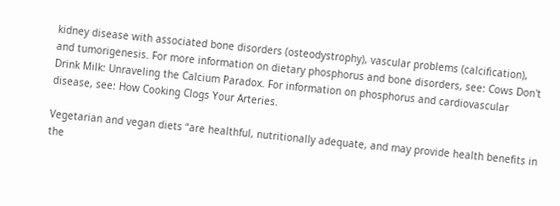kidney disease with associated bone disorders (osteodystrophy), vascular problems (calcification), and tumorigenesis. For more information on dietary phosphorus and bone disorders, see: Cows Don't Drink Milk: Unraveling the Calcium Paradox. For information on phosphorus and cardiovascular disease, see: How Cooking Clogs Your Arteries.

Vegetarian and vegan diets “are healthful, nutritionally adequate, and may provide health benefits in the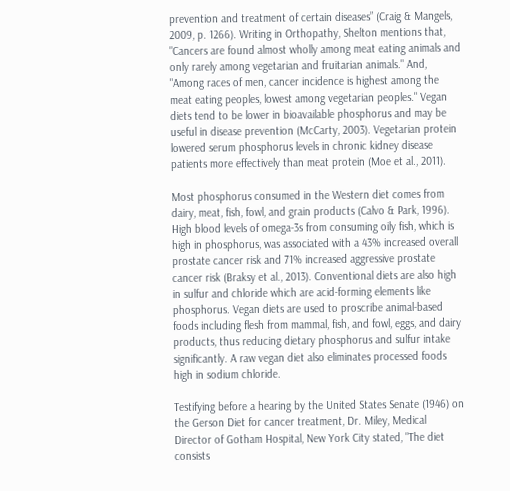prevention and treatment of certain diseases” (Craig & Mangels, 2009, p. 1266). Writing in Orthopathy, Shelton mentions that, "Cancers are found almost wholly among meat eating animals and only rarely among vegetarian and fruitarian animals." And, "Among races of men, cancer incidence is highest among the meat eating peoples, lowest among vegetarian peoples." Vegan diets tend to be lower in bioavailable phosphorus and may be useful in disease prevention (McCarty, 2003). Vegetarian protein lowered serum phosphorus levels in chronic kidney disease patients more effectively than meat protein (Moe et al., 2011).

Most phosphorus consumed in the Western diet comes from dairy, meat, fish, fowl, and grain products (Calvo & Park, 1996). High blood levels of omega-3s from consuming oily fish, which is high in phosphorus, was associated with a 43% increased overall prostate cancer risk and 71% increased aggressive prostate cancer risk (Braksy et al., 2013). Conventional diets are also high in sulfur and chloride which are acid-forming elements like phosphorus. Vegan diets are used to proscribe animal-based foods including flesh from mammal, fish, and fowl, eggs, and dairy products, thus reducing dietary phosphorus and sulfur intake significantly. A raw vegan diet also eliminates processed foods high in sodium chloride.

Testifying before a hearing by the United States Senate (1946) on the Gerson Diet for cancer treatment, Dr. Miley, Medical Director of Gotham Hospital, New York City stated, "The diet consists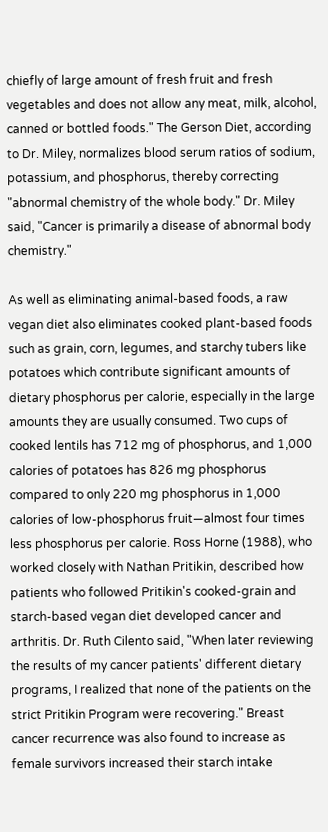chiefly of large amount of fresh fruit and fresh vegetables and does not allow any meat, milk, alcohol, canned or bottled foods." The Gerson Diet, according to Dr. Miley, normalizes blood serum ratios of sodium, potassium, and phosphorus, thereby correcting "abnormal chemistry of the whole body." Dr. Miley said, "Cancer is primarily a disease of abnormal body chemistry."

As well as eliminating animal-based foods, a raw vegan diet also eliminates cooked plant-based foods such as grain, corn, legumes, and starchy tubers like potatoes which contribute significant amounts of dietary phosphorus per calorie, especially in the large amounts they are usually consumed. Two cups of cooked lentils has 712 mg of phosphorus, and 1,000 calories of potatoes has 826 mg phosphorus compared to only 220 mg phosphorus in 1,000 calories of low-phosphorus fruit—almost four times less phosphorus per calorie. Ross Horne (1988), who worked closely with Nathan Pritikin, described how patients who followed Pritikin's cooked-grain and starch-based vegan diet developed cancer and arthritis. Dr. Ruth Cilento said, "When later reviewing the results of my cancer patients' different dietary programs, I realized that none of the patients on the strict Pritikin Program were recovering." Breast cancer recurrence was also found to increase as female survivors increased their starch intake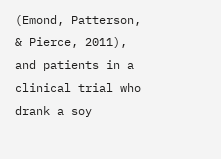(Emond, Patterson, & Pierce, 2011), and patients in a clinical trial who drank a soy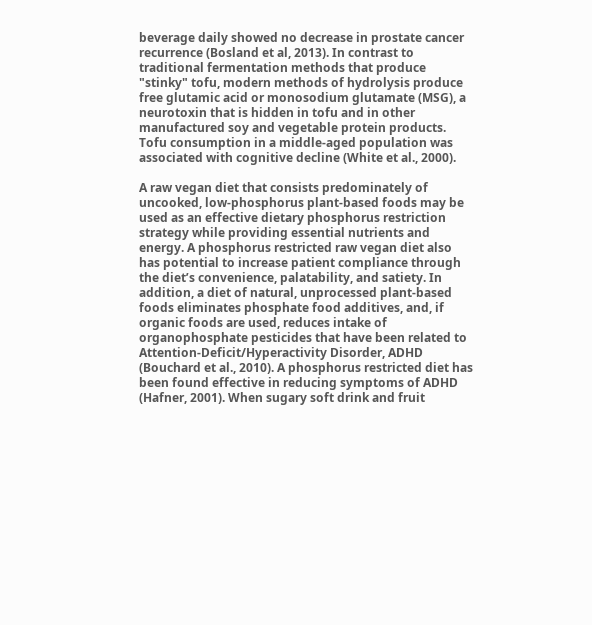beverage daily showed no decrease in prostate cancer recurrence (Bosland et al, 2013). In contrast to traditional fermentation methods that produce "stinky" tofu, modern methods of hydrolysis produce free glutamic acid or monosodium glutamate (MSG), a neurotoxin that is hidden in tofu and in other manufactured soy and vegetable protein products. Tofu consumption in a middle-aged population was associated with cognitive decline (White et al., 2000).

A raw vegan diet that consists predominately of uncooked, low-phosphorus plant-based foods may be used as an effective dietary phosphorus restriction strategy while providing essential nutrients and energy. A phosphorus restricted raw vegan diet also has potential to increase patient compliance through the diet’s convenience, palatability, and satiety. In addition, a diet of natural, unprocessed plant-based foods eliminates phosphate food additives, and, if organic foods are used, reduces intake of organophosphate pesticides that have been related to Attention-Deficit/Hyperactivity Disorder, ADHD (Bouchard et al., 2010). A phosphorus restricted diet has been found effective in reducing symptoms of ADHD (Hafner, 2001). When sugary soft drink and fruit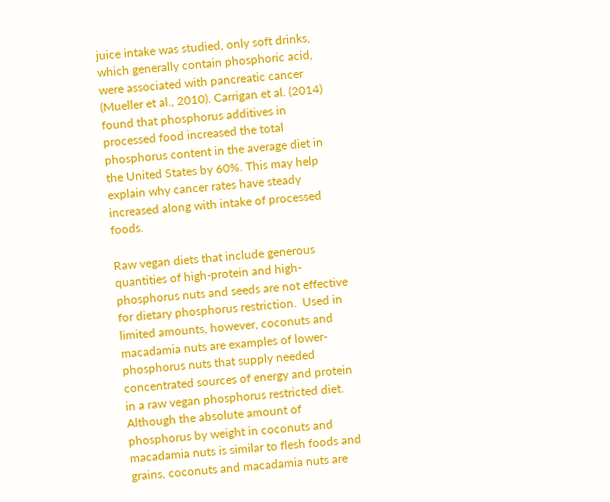juice intake was studied, only soft drinks, which generally contain phosphoric acid, were associated with pancreatic cancer (Mueller et al., 2010). Carrigan et al. (2014) found that phosphorus additives in processed food increased the total phosphorus content in the average diet in the United States by 60%. This may help explain why cancer rates have steady increased along with intake of processed foods.

Raw vegan diets that include generous quantities of high-protein and high-phosphorus nuts and seeds are not effective for dietary phosphorus restriction.  Used in limited amounts, however, coconuts and macadamia nuts are examples of lower-phosphorus nuts that supply needed concentrated sources of energy and protein in a raw vegan phosphorus restricted diet. Although the absolute amount of phosphorus by weight in coconuts and macadamia nuts is similar to flesh foods and grains, coconuts and macadamia nuts are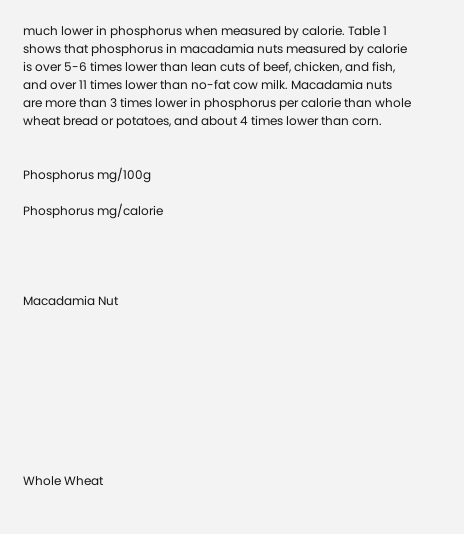much lower in phosphorus when measured by calorie. Table 1 shows that phosphorus in macadamia nuts measured by calorie is over 5-6 times lower than lean cuts of beef, chicken, and fish, and over 11 times lower than no-fat cow milk. Macadamia nuts are more than 3 times lower in phosphorus per calorie than whole wheat bread or potatoes, and about 4 times lower than corn.


Phosphorus mg/100g

Phosphorus mg/calorie




Macadamia Nut









Whole Wheat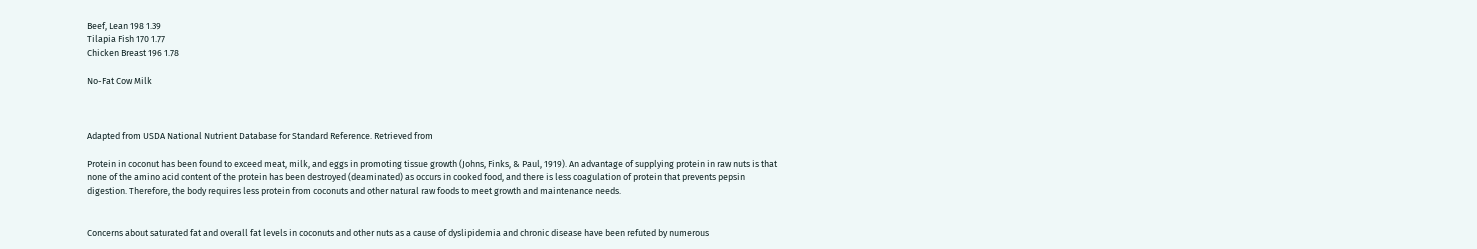Beef, Lean 198 1.39
Tilapia Fish 170 1.77
Chicken Breast 196 1.78

No-Fat Cow Milk



Adapted from USDA National Nutrient Database for Standard Reference. Retrieved from

Protein in coconut has been found to exceed meat, milk, and eggs in promoting tissue growth (Johns, Finks, & Paul, 1919). An advantage of supplying protein in raw nuts is that none of the amino acid content of the protein has been destroyed (deaminated) as occurs in cooked food, and there is less coagulation of protein that prevents pepsin digestion. Therefore, the body requires less protein from coconuts and other natural raw foods to meet growth and maintenance needs.


Concerns about saturated fat and overall fat levels in coconuts and other nuts as a cause of dyslipidemia and chronic disease have been refuted by numerous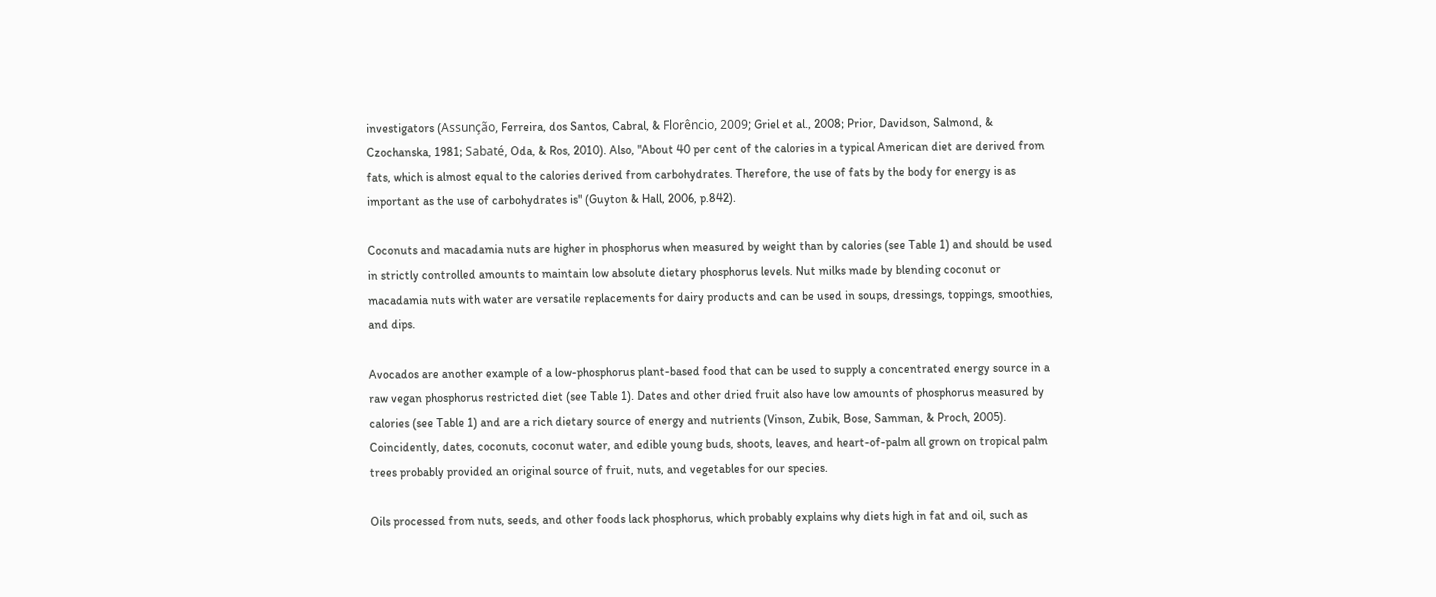investigators (Assunção, Ferreira, dos Santos, Cabral, & Florêncio, 2009; Griel et al., 2008; Prior, Davidson, Salmond, & Czochanska, 1981; Sabaté, Oda, & Ros, 2010). Also, "About 40 per cent of the calories in a typical American diet are derived from fats, which is almost equal to the calories derived from carbohydrates. Therefore, the use of fats by the body for energy is as important as the use of carbohydrates is" (Guyton & Hall, 2006, p.842).

Coconuts and macadamia nuts are higher in phosphorus when measured by weight than by calories (see Table 1) and should be used in strictly controlled amounts to maintain low absolute dietary phosphorus levels. Nut milks made by blending coconut or macadamia nuts with water are versatile replacements for dairy products and can be used in soups, dressings, toppings, smoothies, and dips.

Avocados are another example of a low-phosphorus plant-based food that can be used to supply a concentrated energy source in a raw vegan phosphorus restricted diet (see Table 1). Dates and other dried fruit also have low amounts of phosphorus measured by calories (see Table 1) and are a rich dietary source of energy and nutrients (Vinson, Zubik, Bose, Samman, & Proch, 2005). Coincidently, dates, coconuts, coconut water, and edible young buds, shoots, leaves, and heart-of-palm all grown on tropical palm trees probably provided an original source of fruit, nuts, and vegetables for our species.

Oils processed from nuts, seeds, and other foods lack phosphorus, which probably explains why diets high in fat and oil, such as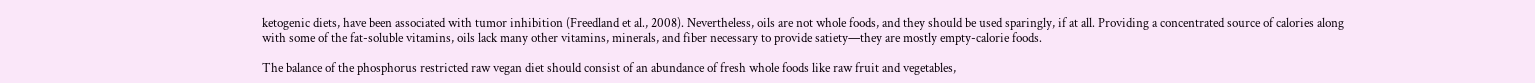ketogenic diets, have been associated with tumor inhibition (Freedland et al., 2008). Nevertheless, oils are not whole foods, and they should be used sparingly, if at all. Providing a concentrated source of calories along with some of the fat-soluble vitamins, oils lack many other vitamins, minerals, and fiber necessary to provide satiety—they are mostly empty-calorie foods.

The balance of the phosphorus restricted raw vegan diet should consist of an abundance of fresh whole foods like raw fruit and vegetables,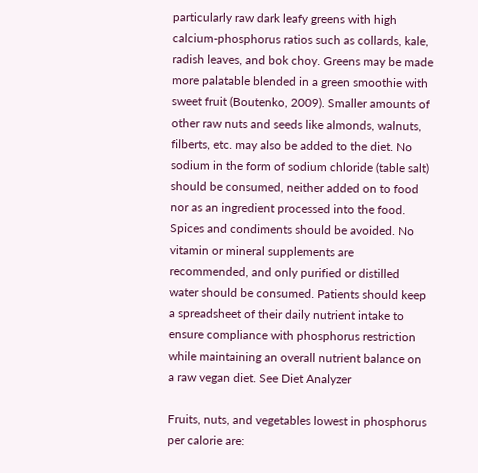particularly raw dark leafy greens with high calcium-phosphorus ratios such as collards, kale, radish leaves, and bok choy. Greens may be made more palatable blended in a green smoothie with sweet fruit (Boutenko, 2009). Smaller amounts of other raw nuts and seeds like almonds, walnuts, filberts, etc. may also be added to the diet. No sodium in the form of sodium chloride (table salt) should be consumed, neither added on to food nor as an ingredient processed into the food. Spices and condiments should be avoided. No vitamin or mineral supplements are recommended, and only purified or distilled water should be consumed. Patients should keep a spreadsheet of their daily nutrient intake to ensure compliance with phosphorus restriction while maintaining an overall nutrient balance on a raw vegan diet. See Diet Analyzer

Fruits, nuts, and vegetables lowest in phosphorus per calorie are: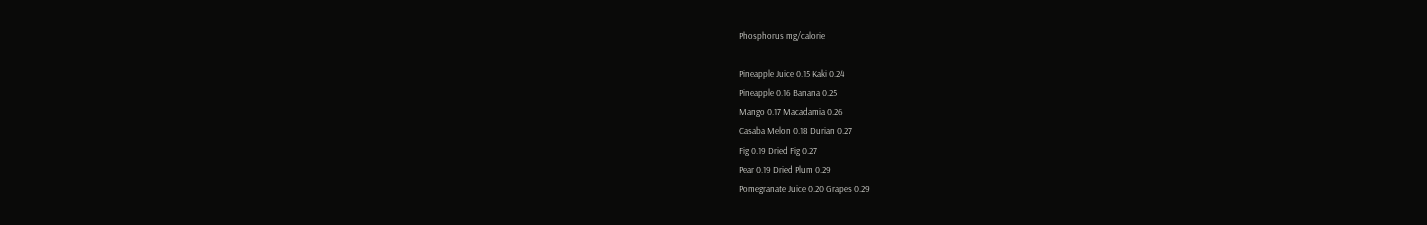Phosphorus mg/calorie

Pineapple Juice 0.15 Kaki 0.24
Pineapple 0.16 Banana 0.25
Mango 0.17 Macadamia 0.26
Casaba Melon 0.18 Durian 0.27
Fig 0.19 Dried Fig 0.27
Pear 0.19 Dried Plum 0.29
Pomegranate Juice 0.20 Grapes 0.29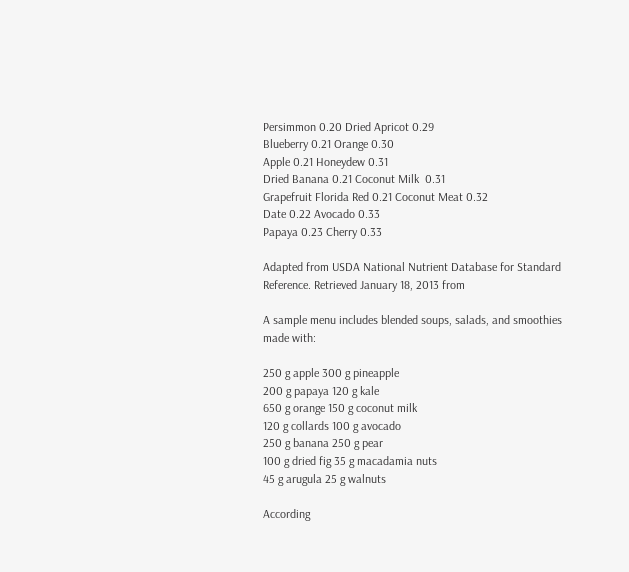Persimmon 0.20 Dried Apricot 0.29
Blueberry 0.21 Orange 0.30
Apple 0.21 Honeydew 0.31
Dried Banana 0.21 Coconut Milk  0.31
Grapefruit Florida Red 0.21 Coconut Meat 0.32
Date 0.22 Avocado 0.33
Papaya 0.23 Cherry 0.33

Adapted from USDA National Nutrient Database for Standard Reference. Retrieved January 18, 2013 from

A sample menu includes blended soups, salads, and smoothies made with:

250 g apple 300 g pineapple
200 g papaya 120 g kale
650 g orange 150 g coconut milk
120 g collards 100 g avocado
250 g banana 250 g pear
100 g dried fig 35 g macadamia nuts
45 g arugula 25 g walnuts

According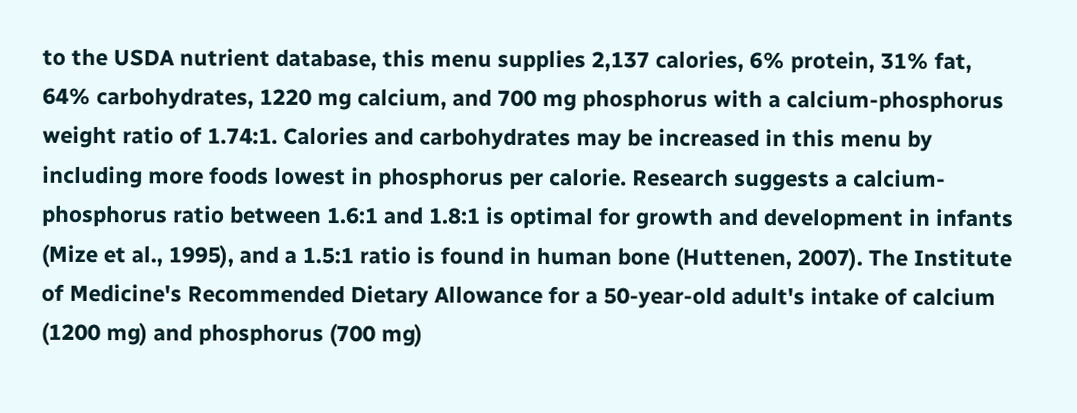to the USDA nutrient database, this menu supplies 2,137 calories, 6% protein, 31% fat, 64% carbohydrates, 1220 mg calcium, and 700 mg phosphorus with a calcium-phosphorus weight ratio of 1.74:1. Calories and carbohydrates may be increased in this menu by including more foods lowest in phosphorus per calorie. Research suggests a calcium-phosphorus ratio between 1.6:1 and 1.8:1 is optimal for growth and development in infants (Mize et al., 1995), and a 1.5:1 ratio is found in human bone (Huttenen, 2007). The Institute of Medicine's Recommended Dietary Allowance for a 50-year-old adult's intake of calcium (1200 mg) and phosphorus (700 mg)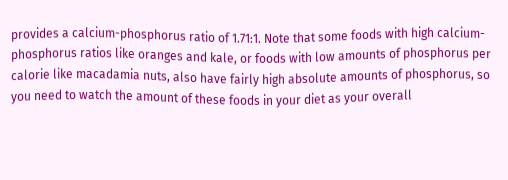provides a calcium-phosphorus ratio of 1.71:1. Note that some foods with high calcium-phosphorus ratios like oranges and kale, or foods with low amounts of phosphorus per calorie like macadamia nuts, also have fairly high absolute amounts of phosphorus, so you need to watch the amount of these foods in your diet as your overall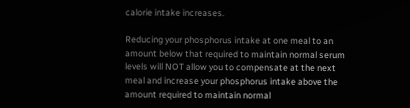calorie intake increases.

Reducing your phosphorus intake at one meal to an amount below that required to maintain normal serum levels will NOT allow you to compensate at the next meal and increase your phosphorus intake above the amount required to maintain normal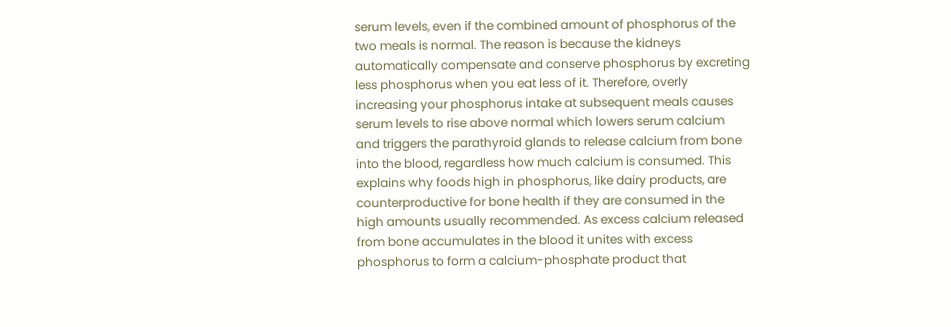serum levels, even if the combined amount of phosphorus of the two meals is normal. The reason is because the kidneys automatically compensate and conserve phosphorus by excreting less phosphorus when you eat less of it. Therefore, overly increasing your phosphorus intake at subsequent meals causes serum levels to rise above normal which lowers serum calcium and triggers the parathyroid glands to release calcium from bone into the blood, regardless how much calcium is consumed. This explains why foods high in phosphorus, like dairy products, are counterproductive for bone health if they are consumed in the high amounts usually recommended. As excess calcium released from bone accumulates in the blood it unites with excess phosphorus to form a calcium-phosphate product that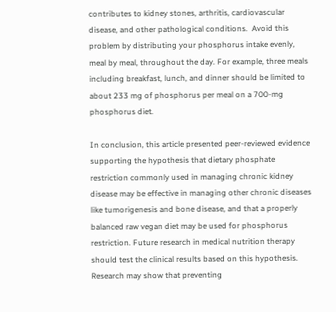contributes to kidney stones, arthritis, cardiovascular disease, and other pathological conditions.  Avoid this problem by distributing your phosphorus intake evenly, meal by meal, throughout the day. For example, three meals including breakfast, lunch, and dinner should be limited to about 233 mg of phosphorus per meal on a 700-mg phosphorus diet.

In conclusion, this article presented peer-reviewed evidence supporting the hypothesis that dietary phosphate restriction commonly used in managing chronic kidney disease may be effective in managing other chronic diseases like tumorigenesis and bone disease, and that a properly balanced raw vegan diet may be used for phosphorus restriction. Future research in medical nutrition therapy should test the clinical results based on this hypothesis. Research may show that preventing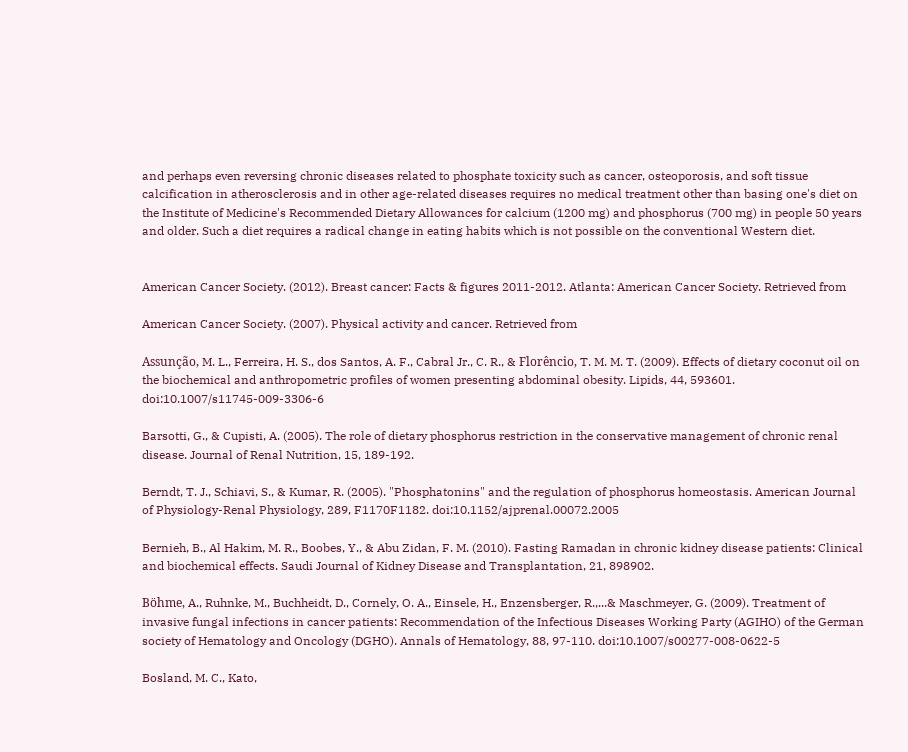and perhaps even reversing chronic diseases related to phosphate toxicity such as cancer, osteoporosis, and soft tissue calcification in atherosclerosis and in other age-related diseases requires no medical treatment other than basing one's diet on the Institute of Medicine's Recommended Dietary Allowances for calcium (1200 mg) and phosphorus (700 mg) in people 50 years and older. Such a diet requires a radical change in eating habits which is not possible on the conventional Western diet.


American Cancer Society. (2012). Breast cancer: Facts & figures 2011-2012. Atlanta: American Cancer Society. Retrieved from

American Cancer Society. (2007). Physical activity and cancer. Retrieved from

Assunção, M. L., Ferreira, H. S., dos Santos, A. F., Cabral Jr., C. R., & Florêncio, T. M. M. T. (2009). Effects of dietary coconut oil on the biochemical and anthropometric profiles of women presenting abdominal obesity. Lipids, 44, 593601. doi:10.1007/s11745-009-3306-6

Barsotti, G., & Cupisti, A. (2005). The role of dietary phosphorus restriction in the conservative management of chronic renal disease. Journal of Renal Nutrition, 15, 189-192.

Berndt, T. J., Schiavi, S., & Kumar, R. (2005). "Phosphatonins" and the regulation of phosphorus homeostasis. American Journal of Physiology-Renal Physiology, 289, F1170F1182. doi:10.1152/ajprenal.00072.2005

Bernieh, B., Al Hakim, M. R., Boobes, Y., & Abu Zidan, F. M. (2010). Fasting Ramadan in chronic kidney disease patients: Clinical and biochemical effects. Saudi Journal of Kidney Disease and Transplantation, 21, 898902.

Böhme, A., Ruhnke, M., Buchheidt, D., Cornely, O. A., Einsele, H., Enzensberger, R.,...& Maschmeyer, G. (2009). Treatment of invasive fungal infections in cancer patients: Recommendation of the Infectious Diseases Working Party (AGIHO) of the German society of Hematology and Oncology (DGHO). Annals of Hematology, 88, 97-110. doi:10.1007/s00277-008-0622-5

Bosland, M. C., Kato,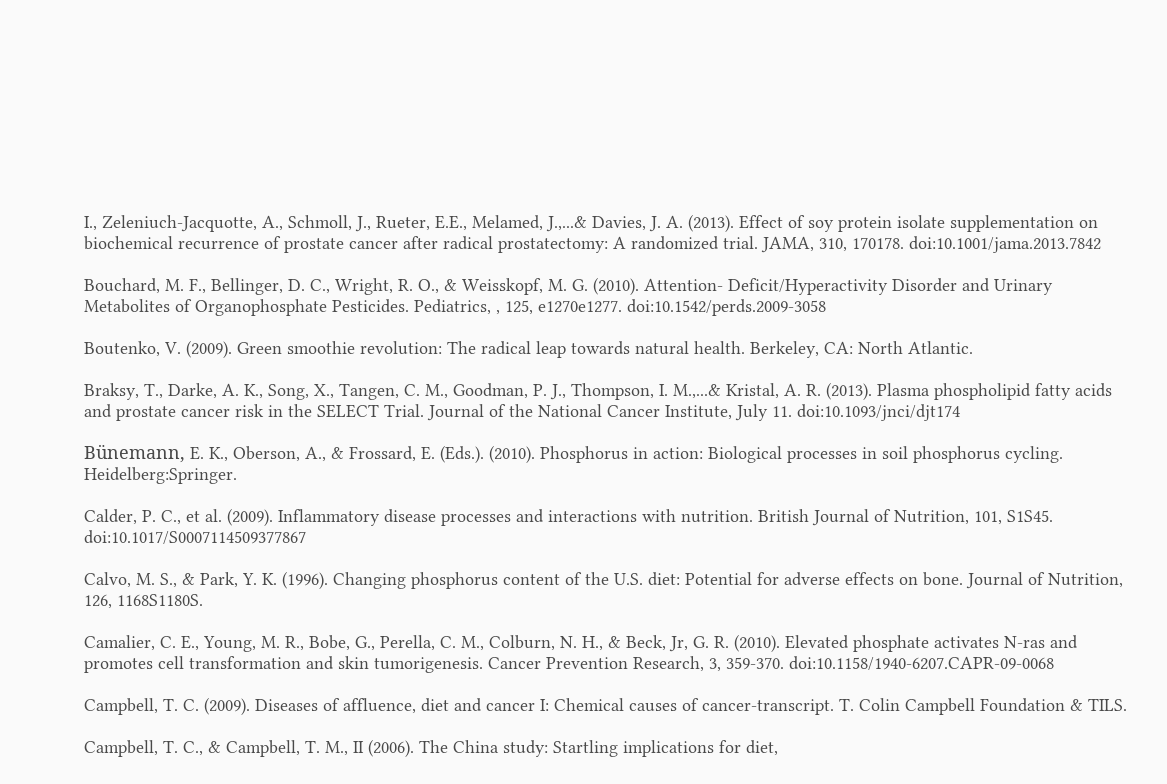I., Zeleniuch-Jacquotte, A., Schmoll, J., Rueter, E.E., Melamed, J.,...& Davies, J. A. (2013). Effect of soy protein isolate supplementation on biochemical recurrence of prostate cancer after radical prostatectomy: A randomized trial. JAMA, 310, 170178. doi:10.1001/jama.2013.7842

Bouchard, M. F., Bellinger, D. C., Wright, R. O., & Weisskopf, M. G. (2010). Attention- Deficit/Hyperactivity Disorder and Urinary Metabolites of Organophosphate Pesticides. Pediatrics, , 125, e1270e1277. doi:10.1542/perds.2009-3058

Boutenko, V. (2009). Green smoothie revolution: The radical leap towards natural health. Berkeley, CA: North Atlantic.

Braksy, T., Darke, A. K., Song, X., Tangen, C. M., Goodman, P. J., Thompson, I. M.,...& Kristal, A. R. (2013). Plasma phospholipid fatty acids and prostate cancer risk in the SELECT Trial. Journal of the National Cancer Institute, July 11. doi:10.1093/jnci/djt174

Bünemann, E. K., Oberson, A., & Frossard, E. (Eds.). (2010). Phosphorus in action: Biological processes in soil phosphorus cycling. Heidelberg:Springer.

Calder, P. C., et al. (2009). Inflammatory disease processes and interactions with nutrition. British Journal of Nutrition, 101, S1S45. doi:10.1017/S0007114509377867

Calvo, M. S., & Park, Y. K. (1996). Changing phosphorus content of the U.S. diet: Potential for adverse effects on bone. Journal of Nutrition, 126, 1168S1180S.

Camalier, C. E., Young, M. R., Bobe, G., Perella, C. M., Colburn, N. H., & Beck, Jr, G. R. (2010). Elevated phosphate activates N-ras and promotes cell transformation and skin tumorigenesis. Cancer Prevention Research, 3, 359-370. doi:10.1158/1940-6207.CAPR-09-0068

Campbell, T. C. (2009). Diseases of affluence, diet and cancer I: Chemical causes of cancer-transcript. T. Colin Campbell Foundation & TILS.

Campbell, T. C., & Campbell, T. M., II (2006). The China study: Startling implications for diet,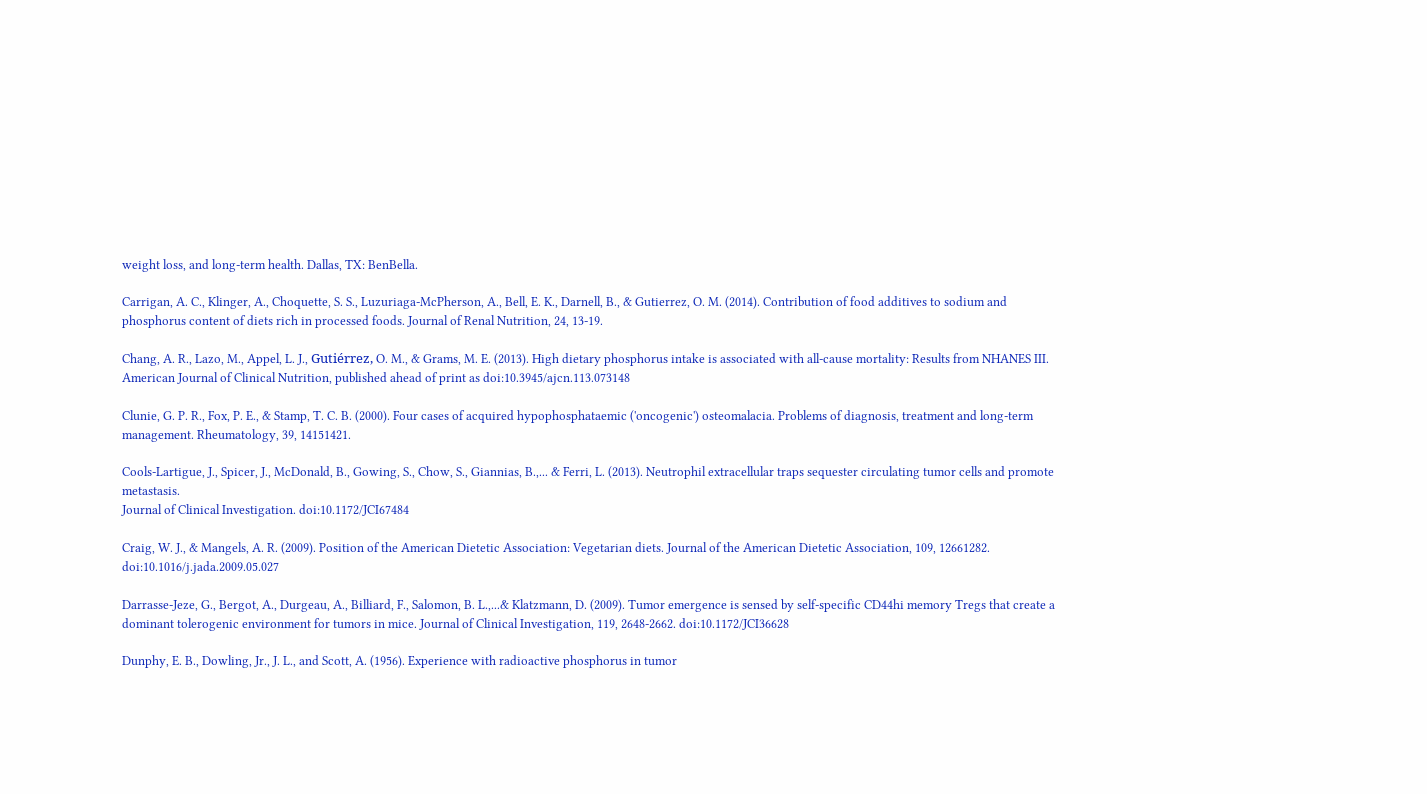weight loss, and long-term health. Dallas, TX: BenBella.

Carrigan, A. C., Klinger, A., Choquette, S. S., Luzuriaga-McPherson, A., Bell, E. K., Darnell, B., & Gutierrez, O. M. (2014). Contribution of food additives to sodium and phosphorus content of diets rich in processed foods. Journal of Renal Nutrition, 24, 13-19.

Chang, A. R., Lazo, M., Appel, L. J., Gutiérrez, O. M., & Grams, M. E. (2013). High dietary phosphorus intake is associated with all-cause mortality: Results from NHANES III. American Journal of Clinical Nutrition, published ahead of print as doi:10.3945/ajcn.113.073148

Clunie, G. P. R., Fox, P. E., & Stamp, T. C. B. (2000). Four cases of acquired hypophosphataemic ('oncogenic') osteomalacia. Problems of diagnosis, treatment and long-term management. Rheumatology, 39, 14151421.

Cools-Lartigue, J., Spicer, J., McDonald, B., Gowing, S., Chow, S., Giannias, B.,... & Ferri, L. (2013). Neutrophil extracellular traps sequester circulating tumor cells and promote metastasis.
Journal of Clinical Investigation. doi:10.1172/JCI67484

Craig, W. J., & Mangels, A. R. (2009). Position of the American Dietetic Association: Vegetarian diets. Journal of the American Dietetic Association, 109, 12661282. doi:10.1016/j.jada.2009.05.027

Darrasse-Jeze, G., Bergot, A., Durgeau, A., Billiard, F., Salomon, B. L.,...& Klatzmann, D. (2009). Tumor emergence is sensed by self-specific CD44hi memory Tregs that create a dominant tolerogenic environment for tumors in mice. Journal of Clinical Investigation, 119, 2648-2662. doi:10.1172/JCI36628

Dunphy, E. B., Dowling, Jr., J. L., and Scott, A. (1956). Experience with radioactive phosphorus in tumor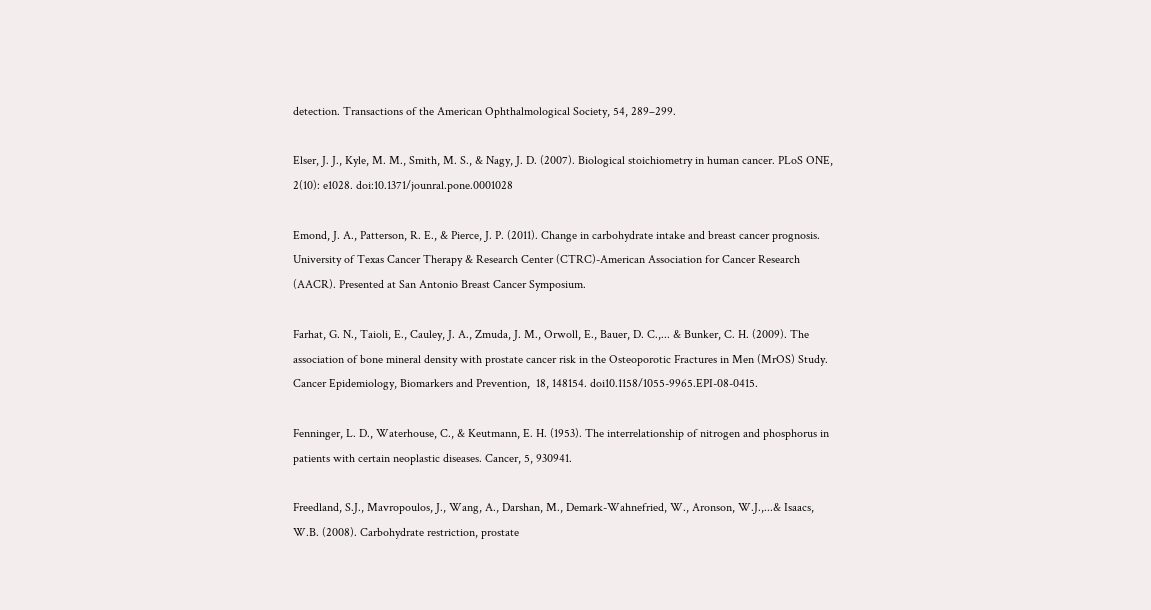detection. Transactions of the American Ophthalmological Society, 54, 289–299.

Elser, J. J., Kyle, M. M., Smith, M. S., & Nagy, J. D. (2007). Biological stoichiometry in human cancer. PLoS ONE, 2(10): e1028. doi:10.1371/jounral.pone.0001028

Emond, J. A., Patterson, R. E., & Pierce, J. P. (2011). Change in carbohydrate intake and breast cancer prognosis. University of Texas Cancer Therapy & Research Center (CTRC)-American Association for Cancer Research (AACR). Presented at San Antonio Breast Cancer Symposium.

Farhat, G. N., Taioli, E., Cauley, J. A., Zmuda, J. M., Orwoll, E., Bauer, D. C.,... & Bunker, C. H. (2009). The association of bone mineral density with prostate cancer risk in the Osteoporotic Fractures in Men (MrOS) Study. Cancer Epidemiology, Biomarkers and Prevention,  18, 148154. doi10.1158/1055-9965.EPI-08-0415.

Fenninger, L. D., Waterhouse, C., & Keutmann, E. H. (1953). The interrelationship of nitrogen and phosphorus in patients with certain neoplastic diseases. Cancer, 5, 930941.

Freedland, S.J., Mavropoulos, J., Wang, A., Darshan, M., Demark-Wahnefried, W., Aronson, W.J.,...& Isaacs, W.B. (2008). Carbohydrate restriction, prostate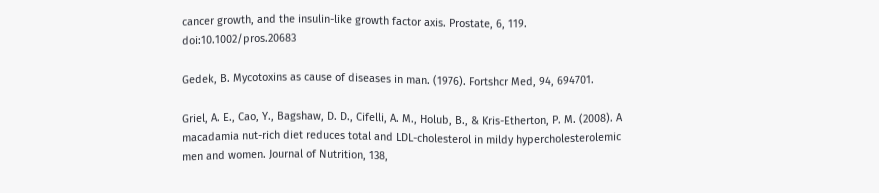cancer growth, and the insulin-like growth factor axis. Prostate, 6, 119. doi:10.1002/pros.20683

Gedek, B. Mycotoxins as cause of diseases in man. (1976). Fortshcr Med, 94, 694701.

Griel, A. E., Cao, Y., Bagshaw, D. D., Cifelli, A. M., Holub, B., & Kris-Etherton, P. M. (2008). A macadamia nut-rich diet reduces total and LDL-cholesterol in mildy hypercholesterolemic men and women. Journal of Nutrition, 138,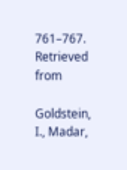761–767. Retrieved from

Goldstein, I., Madar,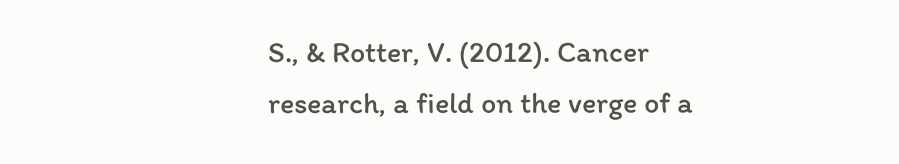S., & Rotter, V. (2012). Cancer research, a field on the verge of a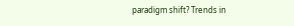paradigm shift? Trends in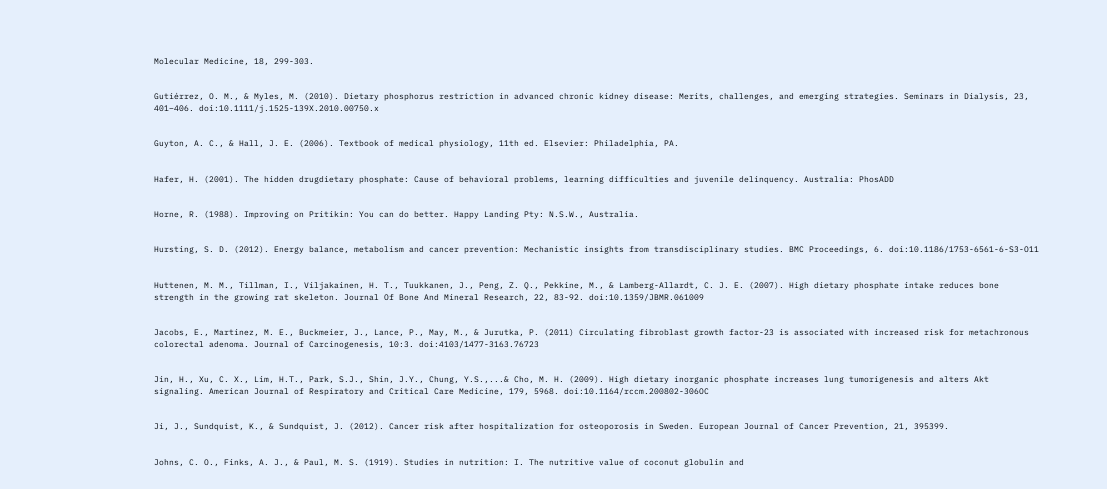Molecular Medicine, 18, 299-303.


Gutiérrez, O. M., & Myles, M. (2010). Dietary phosphorus restriction in advanced chronic kidney disease: Merits, challenges, and emerging strategies. Seminars in Dialysis, 23, 401–406. doi:10.1111/j.1525-139X.2010.00750.x


Guyton, A. C., & Hall, J. E. (2006). Textbook of medical physiology, 11th ed. Elsevier: Philadelphia, PA.


Hafer, H. (2001). The hidden drugdietary phosphate: Cause of behavioral problems, learning difficulties and juvenile delinquency. Australia: PhosADD


Horne, R. (1988). Improving on Pritikin: You can do better. Happy Landing Pty: N.S.W., Australia.


Hursting, S. D. (2012). Energy balance, metabolism and cancer prevention: Mechanistic insights from transdisciplinary studies. BMC Proceedings, 6. doi:10.1186/1753-6561-6-S3-O11


Huttenen, M. M., Tillman, I., Viljakainen, H. T., Tuukkanen, J., Peng, Z. Q., Pekkine, M., & Lamberg-Allardt, C. J. E. (2007). High dietary phosphate intake reduces bone strength in the growing rat skeleton. Journal Of Bone And Mineral Research, 22, 83-92. doi:10.1359/JBMR.061009


Jacobs, E., Martinez, M. E., Buckmeier, J., Lance, P., May, M., & Jurutka, P. (2011) Circulating fibroblast growth factor-23 is associated with increased risk for metachronous colorectal adenoma. Journal of Carcinogenesis, 10:3. doi:4103/1477-3163.76723


Jin, H., Xu, C. X., Lim, H.T., Park, S.J., Shin, J.Y., Chung, Y.S.,...& Cho, M. H. (2009). High dietary inorganic phosphate increases lung tumorigenesis and alters Akt signaling. American Journal of Respiratory and Critical Care Medicine, 179, 5968. doi:10.1164/rccm.200802-306OC


Ji, J., Sundquist, K., & Sundquist, J. (2012). Cancer risk after hospitalization for osteoporosis in Sweden. European Journal of Cancer Prevention, 21, 395399.


Johns, C. O., Finks, A. J., & Paul, M. S. (1919). Studies in nutrition: I. The nutritive value of coconut globulin and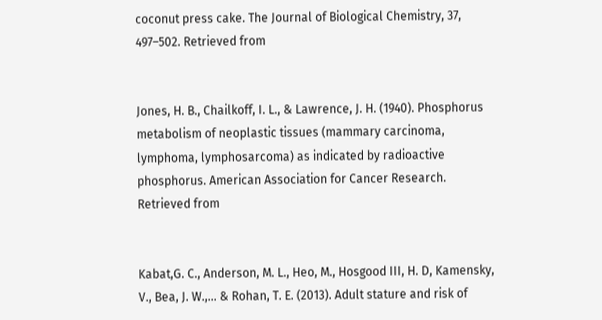coconut press cake. The Journal of Biological Chemistry, 37, 497–502. Retrieved from


Jones, H. B., Chailkoff, I. L., & Lawrence, J. H. (1940). Phosphorus metabolism of neoplastic tissues (mammary carcinoma, lymphoma, lymphosarcoma) as indicated by radioactive phosphorus. American Association for Cancer Research. Retrieved from


Kabat,G. C., Anderson, M. L., Heo, M., Hosgood III, H. D, Kamensky, V., Bea, J. W.,... & Rohan, T. E. (2013). Adult stature and risk of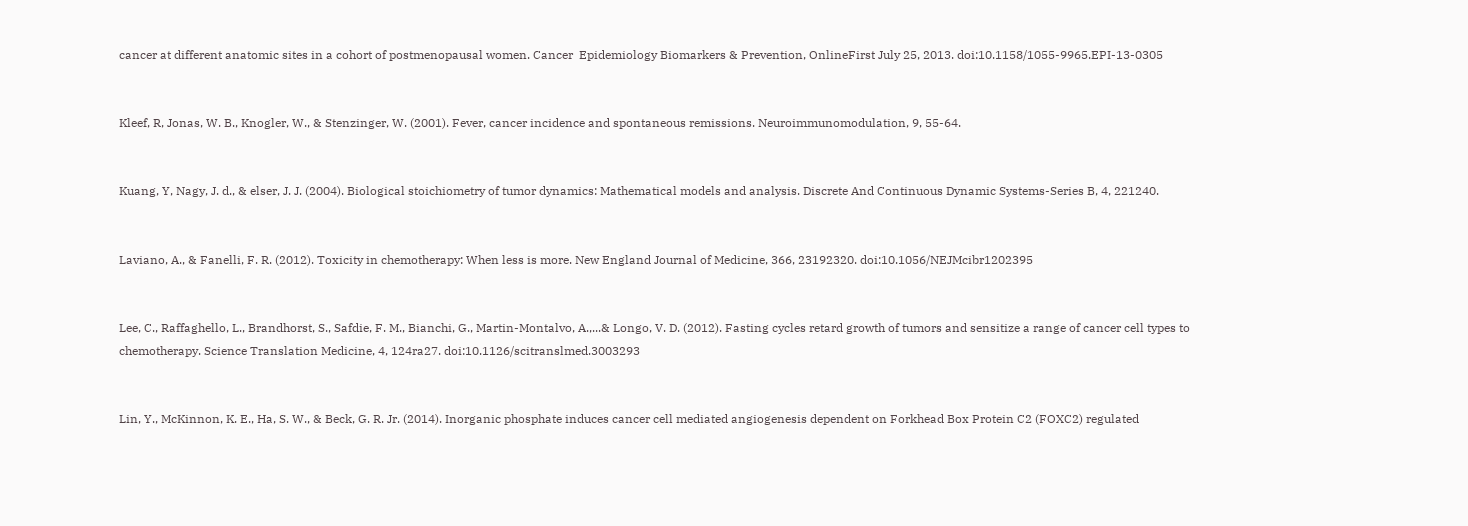cancer at different anatomic sites in a cohort of postmenopausal women. Cancer  Epidemiology Biomarkers & Prevention, OnlineFirst July 25, 2013. doi:10.1158/1055-9965.EPI-13-0305


Kleef, R, Jonas, W. B., Knogler, W., & Stenzinger, W. (2001). Fever, cancer incidence and spontaneous remissions. Neuroimmunomodulation, 9, 55-64.


Kuang, Y, Nagy, J. d., & elser, J. J. (2004). Biological stoichiometry of tumor dynamics: Mathematical models and analysis. Discrete And Continuous Dynamic Systems-Series B, 4, 221240.


Laviano, A., & Fanelli, F. R. (2012). Toxicity in chemotherapy: When less is more. New England Journal of Medicine, 366, 23192320. doi:10.1056/NEJMcibr1202395


Lee, C., Raffaghello, L., Brandhorst, S., Safdie, F. M., Bianchi, G., Martin-Montalvo, A.,...& Longo, V. D. (2012). Fasting cycles retard growth of tumors and sensitize a range of cancer cell types to chemotherapy. Science Translation Medicine, 4, 124ra27. doi:10.1126/scitranslmed.3003293


Lin, Y., McKinnon, K. E., Ha, S. W., & Beck, G. R. Jr. (2014). Inorganic phosphate induces cancer cell mediated angiogenesis dependent on Forkhead Box Protein C2 (FOXC2) regulated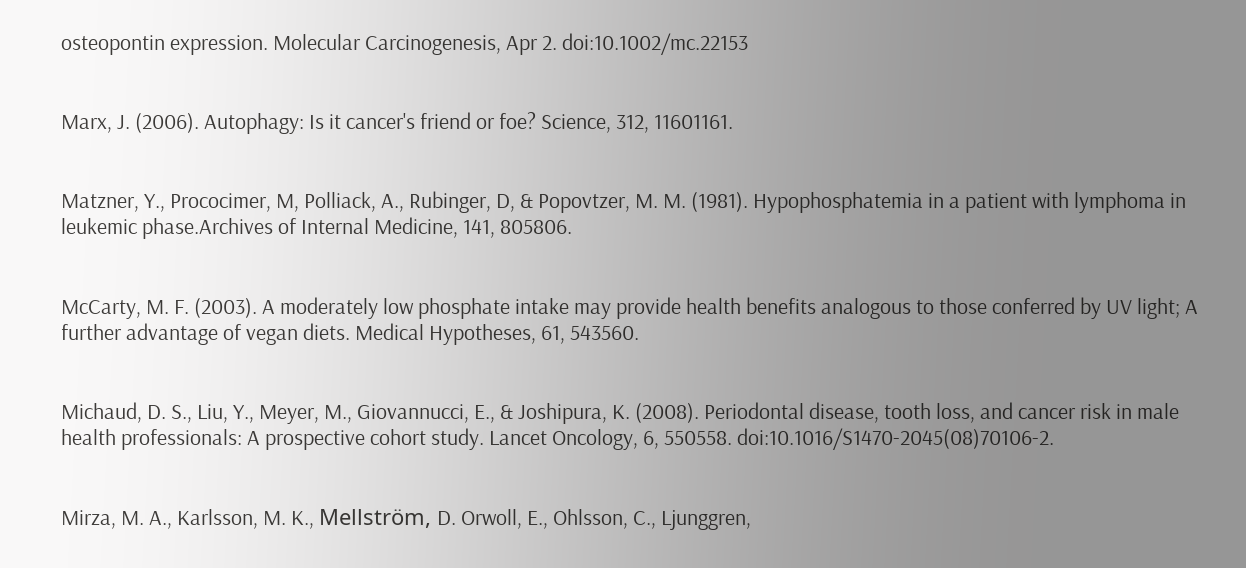osteopontin expression. Molecular Carcinogenesis, Apr 2. doi:10.1002/mc.22153


Marx, J. (2006). Autophagy: Is it cancer's friend or foe? Science, 312, 11601161.


Matzner, Y., Prococimer, M, Polliack, A., Rubinger, D, & Popovtzer, M. M. (1981). Hypophosphatemia in a patient with lymphoma in leukemic phase.Archives of Internal Medicine, 141, 805806.


McCarty, M. F. (2003). A moderately low phosphate intake may provide health benefits analogous to those conferred by UV light; A further advantage of vegan diets. Medical Hypotheses, 61, 543560.


Michaud, D. S., Liu, Y., Meyer, M., Giovannucci, E., & Joshipura, K. (2008). Periodontal disease, tooth loss, and cancer risk in male health professionals: A prospective cohort study. Lancet Oncology, 6, 550558. doi:10.1016/S1470-2045(08)70106-2.


Mirza, M. A., Karlsson, M. K., Mellström, D. Orwoll, E., Ohlsson, C., Ljunggren,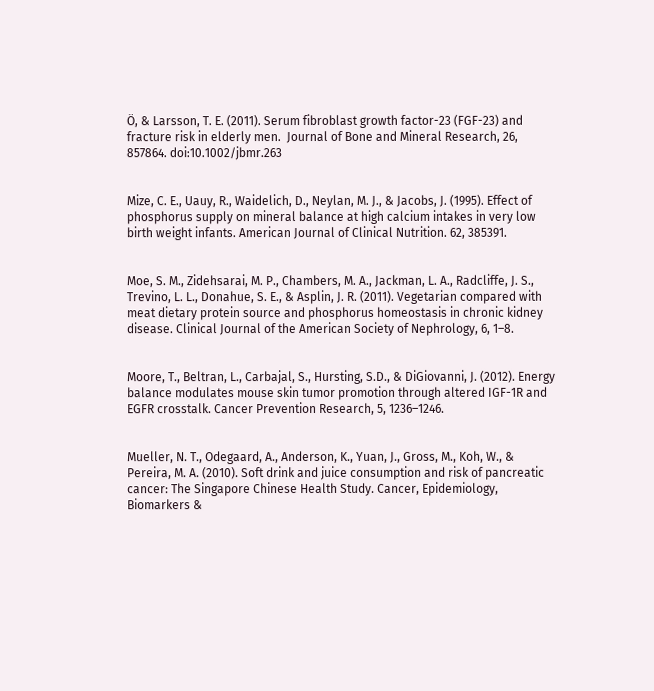Ö, & Larsson, T. E. (2011). Serum fibroblast growth factor-23 (FGF-23) and fracture risk in elderly men.  Journal of Bone and Mineral Research, 26, 857864. doi:10.1002/jbmr.263


Mize, C. E., Uauy, R., Waidelich, D., Neylan, M. J., & Jacobs, J. (1995). Effect of phosphorus supply on mineral balance at high calcium intakes in very low birth weight infants. American Journal of Clinical Nutrition. 62, 385391.


Moe, S. M., Zidehsarai, M. P., Chambers, M. A., Jackman, L. A., Radcliffe, J. S., Trevino, L. L., Donahue, S. E., & Asplin, J. R. (2011). Vegetarian compared with meat dietary protein source and phosphorus homeostasis in chronic kidney disease. Clinical Journal of the American Society of Nephrology, 6, 1–8.


Moore, T., Beltran, L., Carbajal, S., Hursting, S.D., & DiGiovanni, J. (2012). Energy balance modulates mouse skin tumor promotion through altered IGF-1R and EGFR crosstalk. Cancer Prevention Research, 5, 1236–1246.


Mueller, N. T., Odegaard, A., Anderson, K., Yuan, J., Gross, M., Koh, W., & Pereira, M. A. (2010). Soft drink and juice consumption and risk of pancreatic cancer: The Singapore Chinese Health Study. Cancer, Epidemiology, Biomarkers &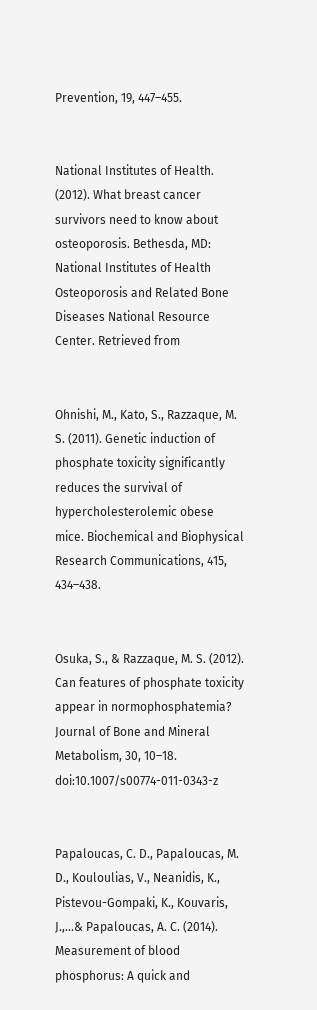Prevention, 19, 447–455.


National Institutes of Health. (2012). What breast cancer survivors need to know about osteoporosis. Bethesda, MD: National Institutes of Health Osteoporosis and Related Bone Diseases National Resource Center. Retrieved from


Ohnishi, M., Kato, S., Razzaque, M. S. (2011). Genetic induction of phosphate toxicity significantly reduces the survival of hypercholesterolemic obese mice. Biochemical and Biophysical Research Communications, 415, 434–438.


Osuka, S., & Razzaque, M. S. (2012). Can features of phosphate toxicity appear in normophosphatemia? Journal of Bone and Mineral Metabolism, 30, 10–18. doi:10.1007/s00774-011-0343-z


Papaloucas, C. D., Papaloucas, M. D., Kouloulias, V., Neanidis, K., Pistevou-Gompaki, K., Kouvaris, J.,...& Papaloucas, A. C. (2014). Measurement of blood phosphorus: A quick and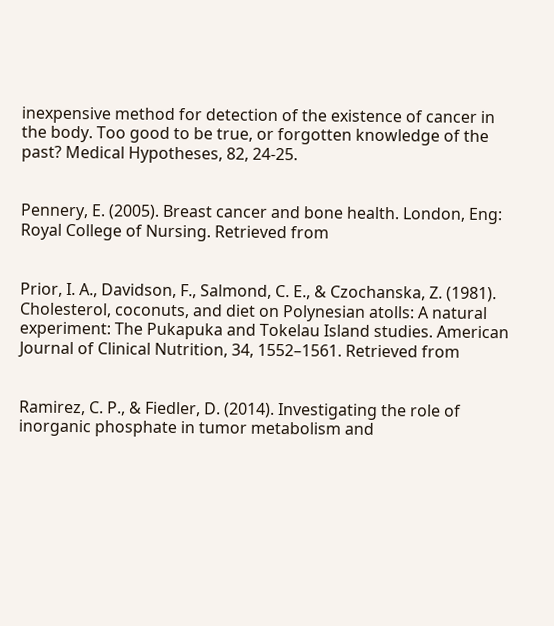inexpensive method for detection of the existence of cancer in the body. Too good to be true, or forgotten knowledge of the past? Medical Hypotheses, 82, 24-25.


Pennery, E. (2005). Breast cancer and bone health. London, Eng: Royal College of Nursing. Retrieved from


Prior, I. A., Davidson, F., Salmond, C. E., & Czochanska, Z. (1981). Cholesterol, coconuts, and diet on Polynesian atolls: A natural experiment: The Pukapuka and Tokelau Island studies. American Journal of Clinical Nutrition, 34, 1552–1561. Retrieved from


Ramirez, C. P., & Fiedler, D. (2014). Investigating the role of inorganic phosphate in tumor metabolism and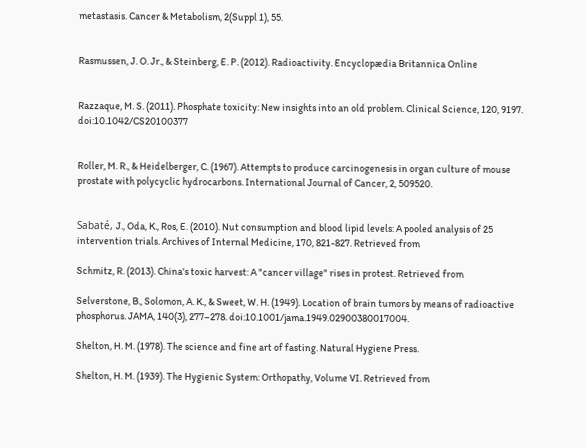metastasis. Cancer & Metabolism, 2(Suppl 1), 55.


Rasmussen, J. O. Jr., & Steinberg, E. P. (2012). Radioactivity. Encyclopædia Britannica Online


Razzaque, M. S. (2011). Phosphate toxicity: New insights into an old problem. Clinical Science, 120, 9197. doi:10.1042/CS20100377


Roller, M. R., & Heidelberger, C. (1967). Attempts to produce carcinogenesis in organ culture of mouse prostate with polycyclic hydrocarbons. International Journal of Cancer, 2, 509520.


Sabaté, J., Oda, K., Ros, E. (2010). Nut consumption and blood lipid levels: A pooled analysis of 25 intervention trials. Archives of Internal Medicine, 170, 821-827. Retrieved from

Schmitz, R. (2013). China's toxic harvest: A "cancer village" rises in protest. Retrieved from

Selverstone, B., Solomon, A. K., & Sweet, W. H. (1949). Location of brain tumors by means of radioactive phosphorus. JAMA, 140(3), 277–278. doi:10.1001/jama.1949.02900380017004.

Shelton, H. M. (1978). The science and fine art of fasting. Natural Hygiene Press.

Shelton, H. M. (1939). The Hygienic System: Orthopathy, Volume VI. Retrieved from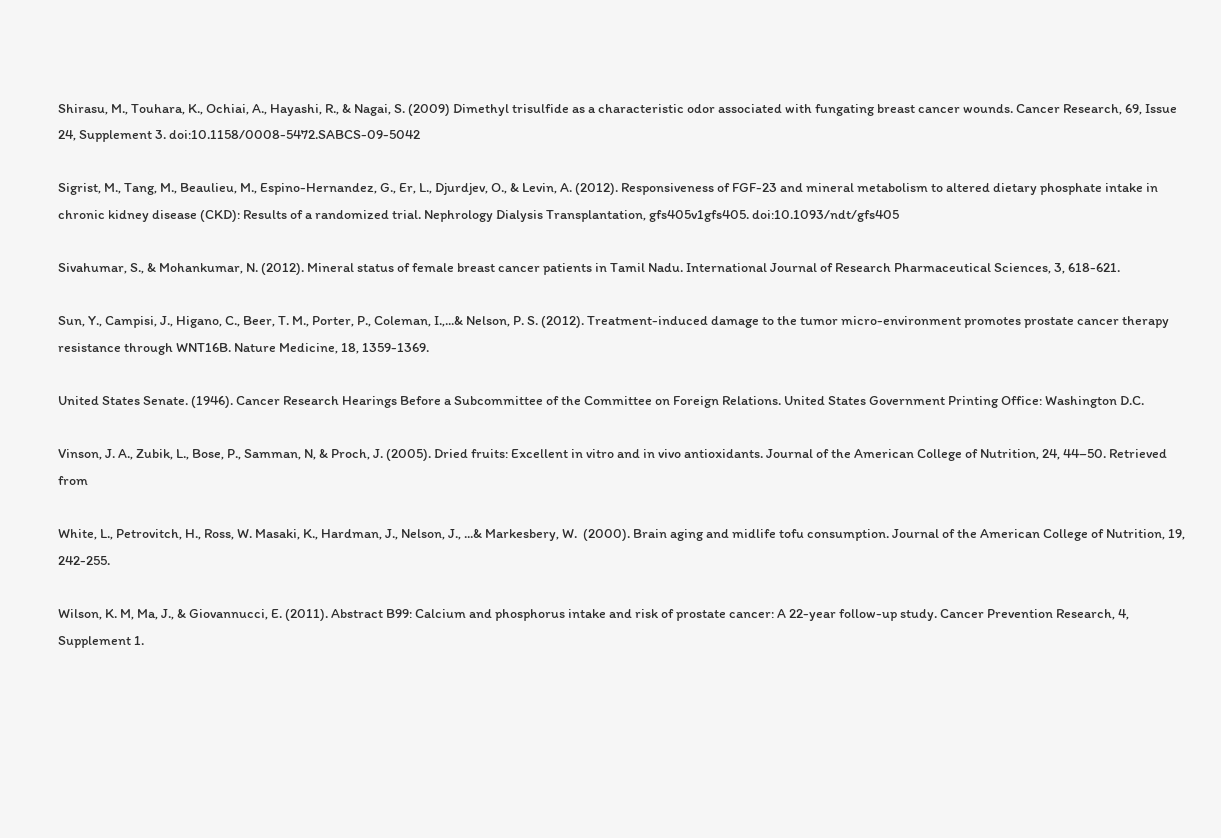Shirasu, M., Touhara, K., Ochiai, A., Hayashi, R., & Nagai, S. (2009) Dimethyl trisulfide as a characteristic odor associated with fungating breast cancer wounds. Cancer Research, 69, Issue 24, Supplement 3. doi:10.1158/0008-5472.SABCS-09-5042

Sigrist, M., Tang, M., Beaulieu, M., Espino-Hernandez, G., Er, L., Djurdjev, O., & Levin, A. (2012). Responsiveness of FGF-23 and mineral metabolism to altered dietary phosphate intake in chronic kidney disease (CKD): Results of a randomized trial. Nephrology Dialysis Transplantation, gfs405v1gfs405. doi:10.1093/ndt/gfs405

Sivahumar, S., & Mohankumar, N. (2012). Mineral status of female breast cancer patients in Tamil Nadu. International Journal of Research Pharmaceutical Sciences, 3, 618-621.

Sun, Y., Campisi, J., Higano, C., Beer, T. M., Porter, P., Coleman, I.,...& Nelson, P. S. (2012). Treatment-induced damage to the tumor micro-environment promotes prostate cancer therapy resistance through WNT16B. Nature Medicine, 18, 1359-1369.

United States Senate. (1946). Cancer Research Hearings Before a Subcommittee of the Committee on Foreign Relations. United States Government Printing Office: Washington D.C.

Vinson, J. A., Zubik, L., Bose, P., Samman, N, & Proch, J. (2005). Dried fruits: Excellent in vitro and in vivo antioxidants. Journal of the American College of Nutrition, 24, 44–50. Retrieved from

White, L., Petrovitch, H., Ross, W. Masaki, K., Hardman, J., Nelson, J., ...& Markesbery, W.  (2000). Brain aging and midlife tofu consumption. Journal of the American College of Nutrition, 19, 242-255.

Wilson, K. M, Ma, J., & Giovannucci, E. (2011). Abstract B99: Calcium and phosphorus intake and risk of prostate cancer: A 22-year follow-up study. Cancer Prevention Research, 4, Supplement 1.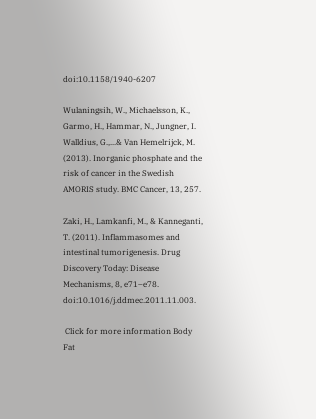doi:10.1158/1940-6207

Wulaningsih, W., Michaelsson, K., Garmo, H., Hammar, N., Jungner, I. Walldius, G.,...& Van Hemelrijck, M. (2013). Inorganic phosphate and the risk of cancer in the Swedish AMORIS study. BMC Cancer, 13, 257.

Zaki, H., Lamkanfi, M., & Kanneganti, T. (2011). Inflammasomes and intestinal tumorigenesis. Drug Discovery Today: Disease Mechanisms, 8, e71–e78. doi:10.1016/j.ddmec.2011.11.003.

 Click for more information Body Fat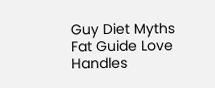Guy Diet Myths Fat Guide Love Handles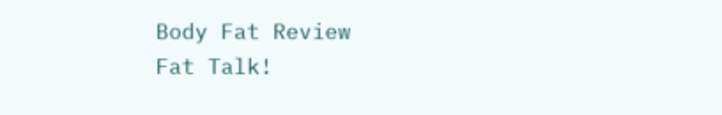Body Fat Review
Fat Talk!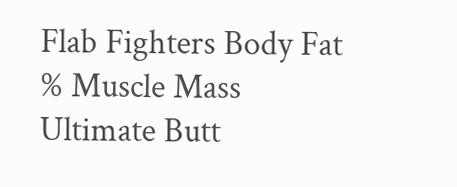Flab Fighters Body Fat % Muscle Mass Ultimate Butt